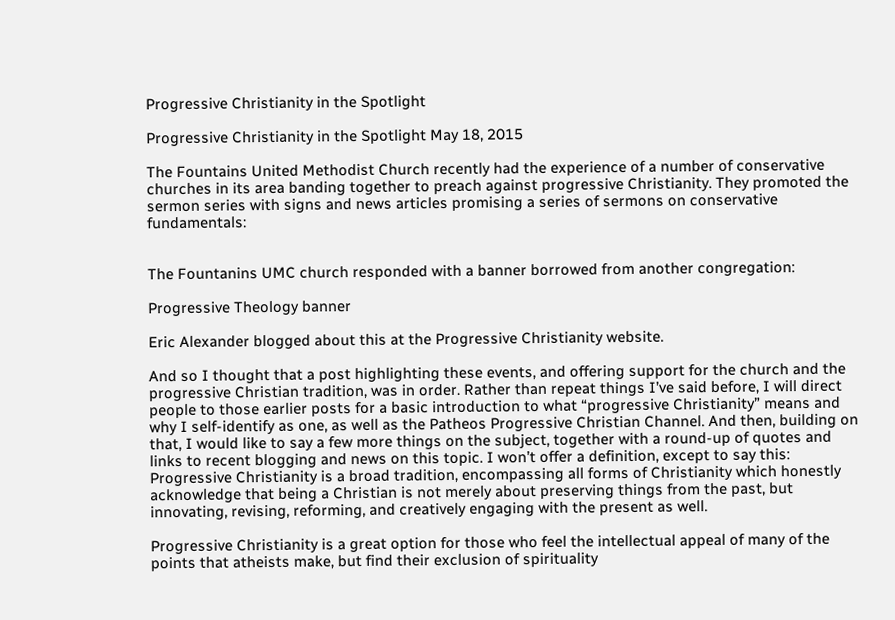Progressive Christianity in the Spotlight

Progressive Christianity in the Spotlight May 18, 2015

The Fountains United Methodist Church recently had the experience of a number of conservative churches in its area banding together to preach against progressive Christianity. They promoted the sermon series with signs and news articles promising a series of sermons on conservative fundamentals:


The Fountanins UMC church responded with a banner borrowed from another congregation:

Progressive Theology banner

Eric Alexander blogged about this at the Progressive Christianity website.

And so I thought that a post highlighting these events, and offering support for the church and the progressive Christian tradition, was in order. Rather than repeat things I’ve said before, I will direct people to those earlier posts for a basic introduction to what “progressive Christianity” means and why I self-identify as one, as well as the Patheos Progressive Christian Channel. And then, building on that, I would like to say a few more things on the subject, together with a round-up of quotes and links to recent blogging and news on this topic. I won’t offer a definition, except to say this: Progressive Christianity is a broad tradition, encompassing all forms of Christianity which honestly acknowledge that being a Christian is not merely about preserving things from the past, but innovating, revising, reforming, and creatively engaging with the present as well.

Progressive Christianity is a great option for those who feel the intellectual appeal of many of the points that atheists make, but find their exclusion of spirituality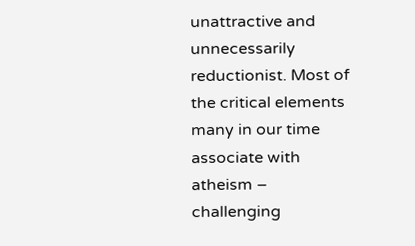unattractive and unnecessarily reductionist. Most of the critical elements many in our time associate with atheism – challenging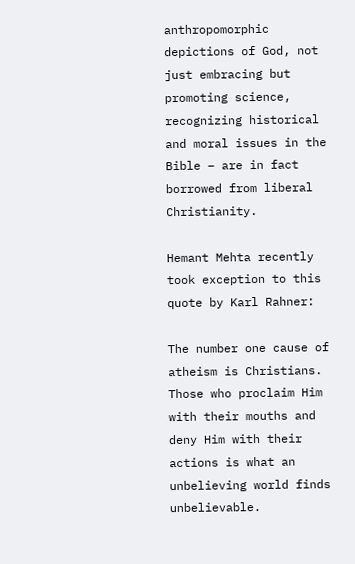anthropomorphic depictions of God, not just embracing but promoting science, recognizing historical and moral issues in the Bible – are in fact borrowed from liberal Christianity.

Hemant Mehta recently took exception to this quote by Karl Rahner:

The number one cause of atheism is Christians. Those who proclaim Him with their mouths and deny Him with their actions is what an unbelieving world finds unbelievable.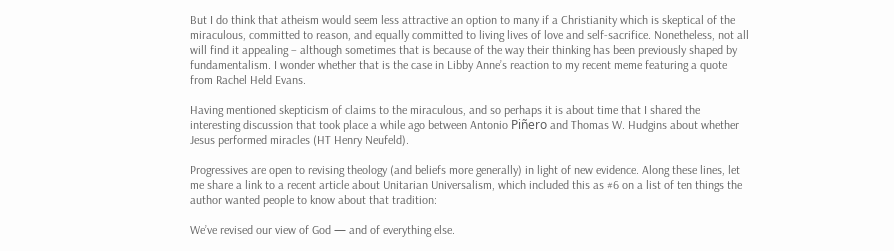But I do think that atheism would seem less attractive an option to many if a Christianity which is skeptical of the miraculous, committed to reason, and equally committed to living lives of love and self-sacrifice. Nonetheless, not all will find it appealing – although sometimes that is because of the way their thinking has been previously shaped by fundamentalism. I wonder whether that is the case in Libby Anne’s reaction to my recent meme featuring a quote from Rachel Held Evans.

Having mentioned skepticism of claims to the miraculous, and so perhaps it is about time that I shared the interesting discussion that took place a while ago between Antonio Piñero and Thomas W. Hudgins about whether Jesus performed miracles (HT Henry Neufeld).

Progressives are open to revising theology (and beliefs more generally) in light of new evidence. Along these lines, let me share a link to a recent article about Unitarian Universalism, which included this as #6 on a list of ten things the author wanted people to know about that tradition:

We’ve revised our view of God — and of everything else.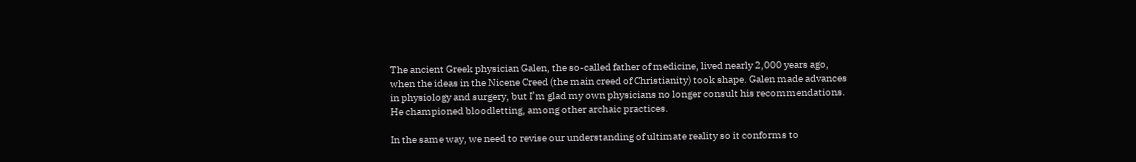The ancient Greek physician Galen, the so-called father of medicine, lived nearly 2,000 years ago, when the ideas in the Nicene Creed (the main creed of Christianity) took shape. Galen made advances in physiology and surgery, but I’m glad my own physicians no longer consult his recommendations. He championed bloodletting, among other archaic practices.

In the same way, we need to revise our understanding of ultimate reality so it conforms to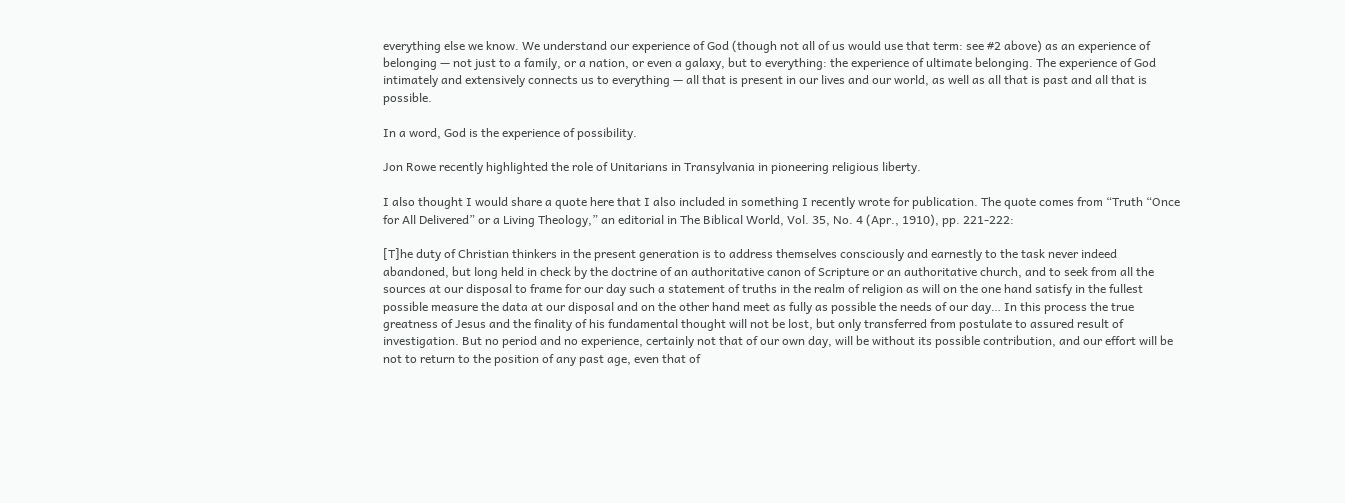everything else we know. We understand our experience of God (though not all of us would use that term: see #2 above) as an experience of belonging — not just to a family, or a nation, or even a galaxy, but to everything: the experience of ultimate belonging. The experience of God intimately and extensively connects us to everything — all that is present in our lives and our world, as well as all that is past and all that is possible.

In a word, God is the experience of possibility.

Jon Rowe recently highlighted the role of Unitarians in Transylvania in pioneering religious liberty.

I also thought I would share a quote here that I also included in something I recently wrote for publication. The quote comes from “Truth “Once for All Delivered” or a Living Theology,” an editorial in The Biblical World, Vol. 35, No. 4 (Apr., 1910), pp. 221-222:

[T]he duty of Christian thinkers in the present generation is to address themselves consciously and earnestly to the task never indeed abandoned, but long held in check by the doctrine of an authoritative canon of Scripture or an authoritative church, and to seek from all the sources at our disposal to frame for our day such a statement of truths in the realm of religion as will on the one hand satisfy in the fullest possible measure the data at our disposal and on the other hand meet as fully as possible the needs of our day… In this process the true greatness of Jesus and the finality of his fundamental thought will not be lost, but only transferred from postulate to assured result of investigation. But no period and no experience, certainly not that of our own day, will be without its possible contribution, and our effort will be not to return to the position of any past age, even that of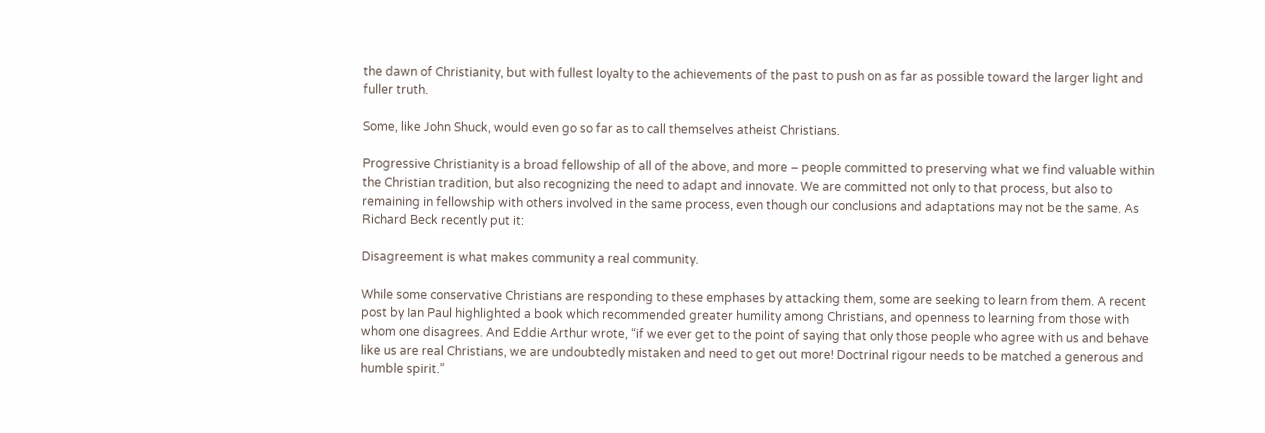the dawn of Christianity, but with fullest loyalty to the achievements of the past to push on as far as possible toward the larger light and fuller truth.

Some, like John Shuck, would even go so far as to call themselves atheist Christians.

Progressive Christianity is a broad fellowship of all of the above, and more – people committed to preserving what we find valuable within the Christian tradition, but also recognizing the need to adapt and innovate. We are committed not only to that process, but also to remaining in fellowship with others involved in the same process, even though our conclusions and adaptations may not be the same. As Richard Beck recently put it:

Disagreement is what makes community a real community.

While some conservative Christians are responding to these emphases by attacking them, some are seeking to learn from them. A recent post by Ian Paul highlighted a book which recommended greater humility among Christians, and openness to learning from those with whom one disagrees. And Eddie Arthur wrote, “if we ever get to the point of saying that only those people who agree with us and behave like us are real Christians, we are undoubtedly mistaken and need to get out more! Doctrinal rigour needs to be matched a generous and humble spirit.”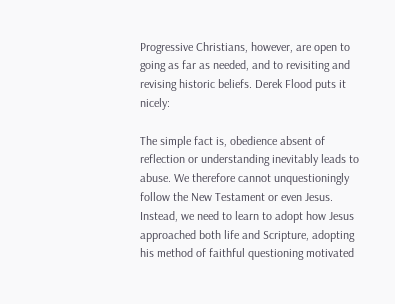Progressive Christians, however, are open to going as far as needed, and to revisiting and revising historic beliefs. Derek Flood puts it nicely:

The simple fact is, obedience absent of reflection or understanding inevitably leads to abuse. We therefore cannot unquestioningly follow the New Testament or even Jesus. Instead, we need to learn to adopt how Jesus approached both life and Scripture, adopting his method of faithful questioning motivated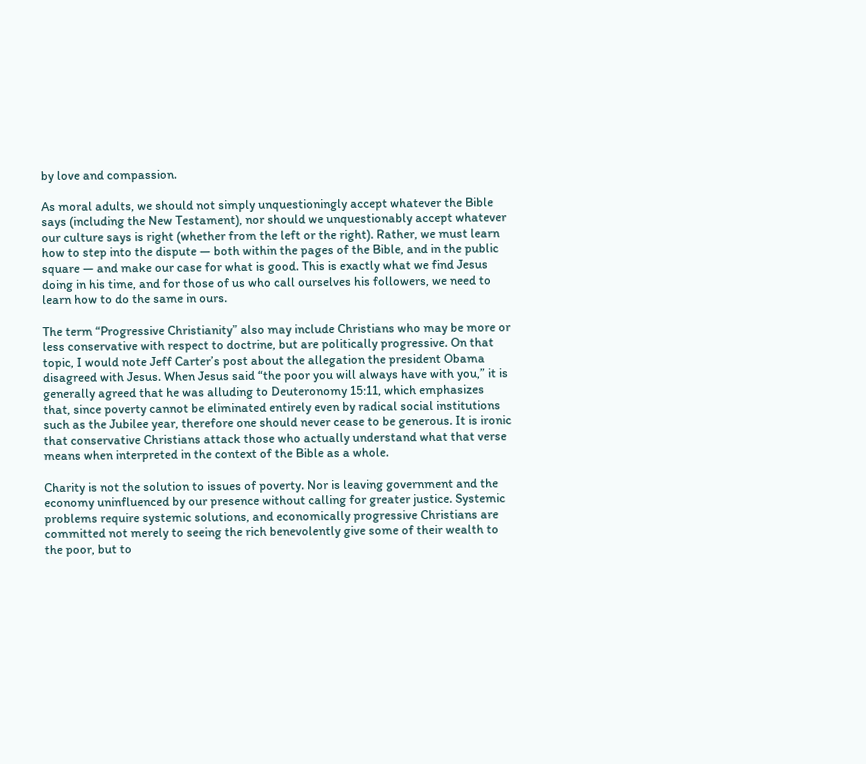by love and compassion.

As moral adults, we should not simply unquestioningly accept whatever the Bible says (including the New Testament), nor should we unquestionably accept whatever our culture says is right (whether from the left or the right). Rather, we must learn how to step into the dispute — both within the pages of the Bible, and in the public square — and make our case for what is good. This is exactly what we find Jesus doing in his time, and for those of us who call ourselves his followers, we need to learn how to do the same in ours.

The term “Progressive Christianity” also may include Christians who may be more or less conservative with respect to doctrine, but are politically progressive. On that topic, I would note Jeff Carter’s post about the allegation the president Obama disagreed with Jesus. When Jesus said “the poor you will always have with you,” it is generally agreed that he was alluding to Deuteronomy 15:11, which emphasizes that, since poverty cannot be eliminated entirely even by radical social institutions such as the Jubilee year, therefore one should never cease to be generous. It is ironic that conservative Christians attack those who actually understand what that verse means when interpreted in the context of the Bible as a whole.

Charity is not the solution to issues of poverty. Nor is leaving government and the economy uninfluenced by our presence without calling for greater justice. Systemic problems require systemic solutions, and economically progressive Christians are committed not merely to seeing the rich benevolently give some of their wealth to the poor, but to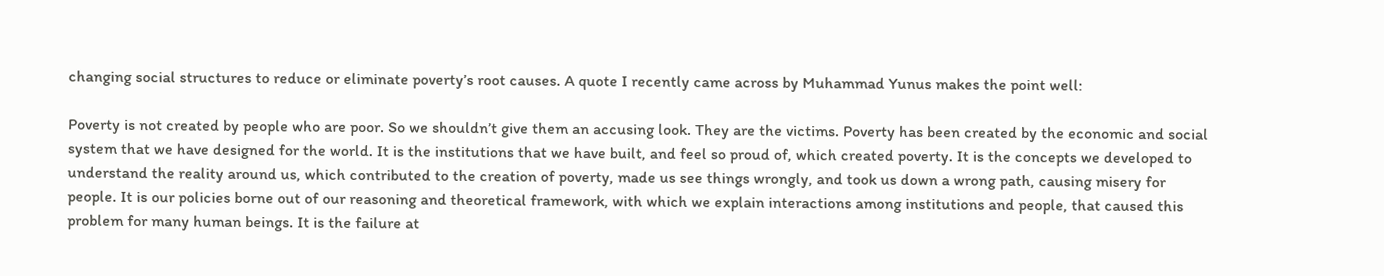changing social structures to reduce or eliminate poverty’s root causes. A quote I recently came across by Muhammad Yunus makes the point well:

Poverty is not created by people who are poor. So we shouldn’t give them an accusing look. They are the victims. Poverty has been created by the economic and social system that we have designed for the world. It is the institutions that we have built, and feel so proud of, which created poverty. It is the concepts we developed to understand the reality around us, which contributed to the creation of poverty, made us see things wrongly, and took us down a wrong path, causing misery for people. It is our policies borne out of our reasoning and theoretical framework, with which we explain interactions among institutions and people, that caused this problem for many human beings. It is the failure at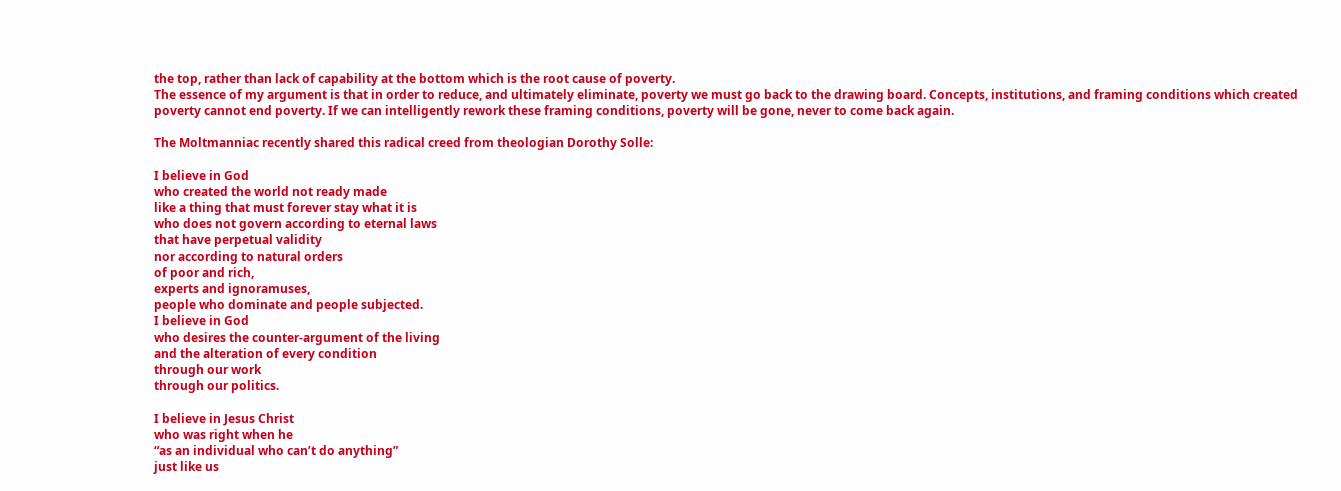the top, rather than lack of capability at the bottom which is the root cause of poverty.
The essence of my argument is that in order to reduce, and ultimately eliminate, poverty we must go back to the drawing board. Concepts, institutions, and framing conditions which created poverty cannot end poverty. If we can intelligently rework these framing conditions, poverty will be gone, never to come back again.

The Moltmanniac recently shared this radical creed from theologian Dorothy Solle:

I believe in God
who created the world not ready made
like a thing that must forever stay what it is
who does not govern according to eternal laws
that have perpetual validity
nor according to natural orders
of poor and rich,
experts and ignoramuses,
people who dominate and people subjected.
I believe in God
who desires the counter-argument of the living
and the alteration of every condition
through our work
through our politics.

I believe in Jesus Christ
who was right when he
“as an individual who can’t do anything”
just like us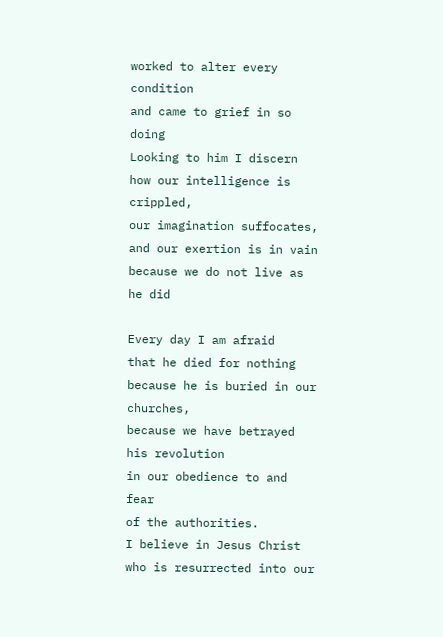worked to alter every condition
and came to grief in so doing
Looking to him I discern
how our intelligence is crippled,
our imagination suffocates,
and our exertion is in vain
because we do not live as he did

Every day I am afraid
that he died for nothing
because he is buried in our churches,
because we have betrayed his revolution
in our obedience to and fear
of the authorities.
I believe in Jesus Christ
who is resurrected into our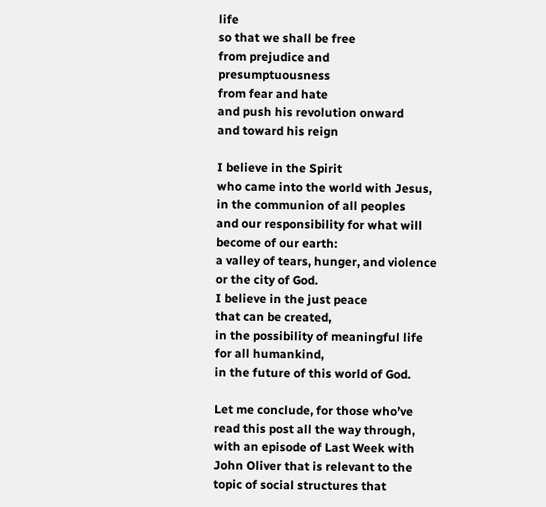life
so that we shall be free
from prejudice and presumptuousness
from fear and hate
and push his revolution onward
and toward his reign

I believe in the Spirit
who came into the world with Jesus,
in the communion of all peoples
and our responsibility for what will become of our earth:
a valley of tears, hunger, and violence
or the city of God.
I believe in the just peace
that can be created,
in the possibility of meaningful life
for all humankind,
in the future of this world of God.

Let me conclude, for those who’ve read this post all the way through, with an episode of Last Week with John Oliver that is relevant to the topic of social structures that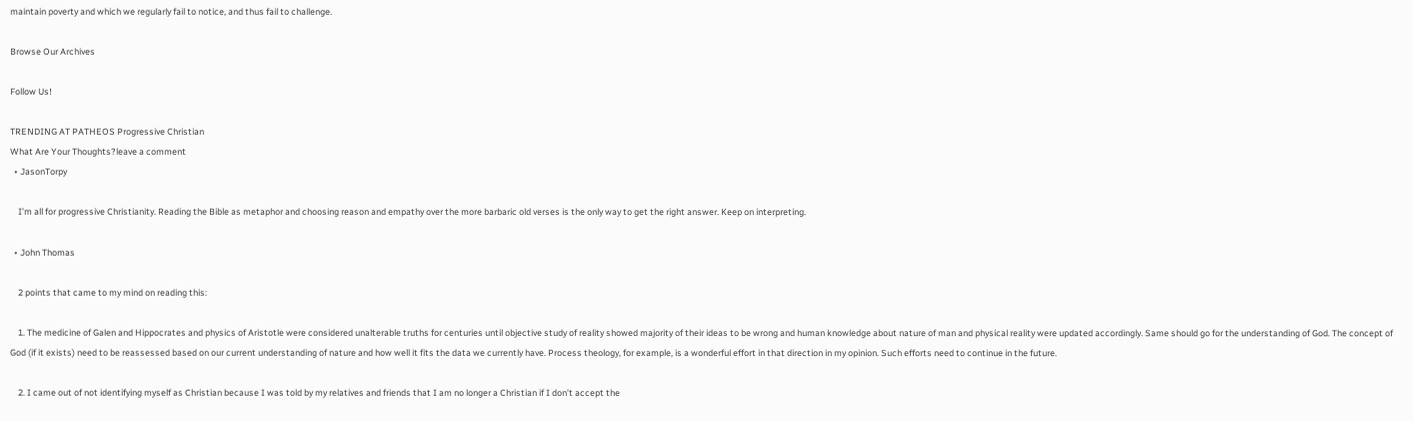maintain poverty and which we regularly fail to notice, and thus fail to challenge.

Browse Our Archives

Follow Us!

TRENDING AT PATHEOS Progressive Christian
What Are Your Thoughts?leave a comment
  • JasonTorpy

    I’m all for progressive Christianity. Reading the Bible as metaphor and choosing reason and empathy over the more barbaric old verses is the only way to get the right answer. Keep on interpreting.

  • John Thomas

    2 points that came to my mind on reading this:

    1. The medicine of Galen and Hippocrates and physics of Aristotle were considered unalterable truths for centuries until objective study of reality showed majority of their ideas to be wrong and human knowledge about nature of man and physical reality were updated accordingly. Same should go for the understanding of God. The concept of God (if it exists) need to be reassessed based on our current understanding of nature and how well it fits the data we currently have. Process theology, for example, is a wonderful effort in that direction in my opinion. Such efforts need to continue in the future.

    2. I came out of not identifying myself as Christian because I was told by my relatives and friends that I am no longer a Christian if I don’t accept the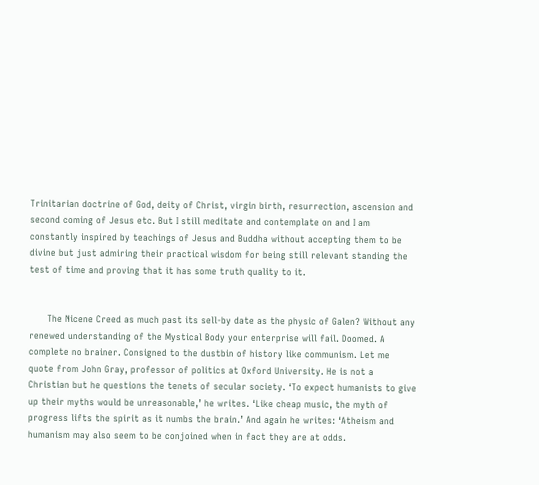Trinitarian doctrine of God, deity of Christ, virgin birth, resurrection, ascension and second coming of Jesus etc. But I still meditate and contemplate on and I am constantly inspired by teachings of Jesus and Buddha without accepting them to be divine but just admiring their practical wisdom for being still relevant standing the test of time and proving that it has some truth quality to it.


      The Nicene Creed as much past its sell-by date as the physic of Galen? Without any renewed understanding of the Mystical Body your enterprise will fail. Doomed. A complete no brainer. Consigned to the dustbin of history like communism. Let me quote from John Gray, professor of politics at Oxford University. He is not a Christian but he questions the tenets of secular society. ‘To expect humanists to give up their myths would be unreasonable,’ he writes. ‘Like cheap music, the myth of progress lifts the spirit as it numbs the brain.’ And again he writes: ‘Atheism and humanism may also seem to be conjoined when in fact they are at odds.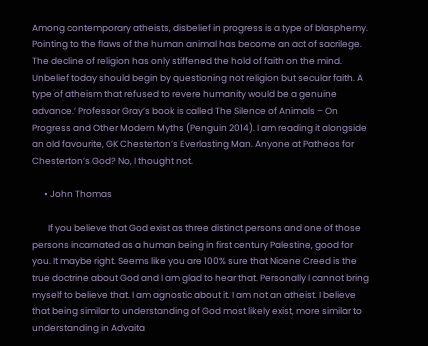Among contemporary atheists, disbelief in progress is a type of blasphemy. Pointing to the flaws of the human animal has become an act of sacrilege. The decline of religion has only stiffened the hold of faith on the mind. Unbelief today should begin by questioning not religion but secular faith. A type of atheism that refused to revere humanity would be a genuine advance.’ Professor Gray’s book is called The Silence of Animals – On Progress and Other Modern Myths (Penguin 2014). I am reading it alongside an old favourite, GK Chesterton’s Everlasting Man. Anyone at Patheos for Chesterton’s God? No, I thought not.

      • John Thomas

        If you believe that God exist as three distinct persons and one of those persons incarnated as a human being in first century Palestine, good for you. It maybe right. Seems like you are 100% sure that Nicene Creed is the true doctrine about God and I am glad to hear that. Personally I cannot bring myself to believe that. I am agnostic about it. I am not an atheist. I believe that being similar to understanding of God most likely exist, more similar to understanding in Advaita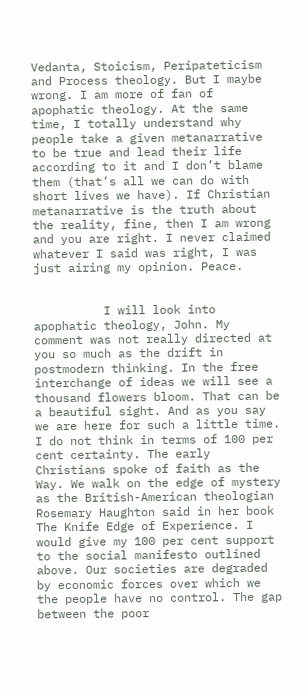Vedanta, Stoicism, Peripateticism and Process theology. But I maybe wrong. I am more of fan of apophatic theology. At the same time, I totally understand why people take a given metanarrative to be true and lead their life according to it and I don’t blame them (that’s all we can do with short lives we have). If Christian metanarrative is the truth about the reality, fine, then I am wrong and you are right. I never claimed whatever I said was right, I was just airing my opinion. Peace.


          I will look into apophatic theology, John. My comment was not really directed at you so much as the drift in postmodern thinking. In the free interchange of ideas we will see a thousand flowers bloom. That can be a beautiful sight. And as you say we are here for such a little time. I do not think in terms of 100 per cent certainty. The early Christians spoke of faith as the Way. We walk on the edge of mystery as the British-American theologian Rosemary Haughton said in her book The Knife Edge of Experience. I would give my 100 per cent support to the social manifesto outlined above. Our societies are degraded by economic forces over which we the people have no control. The gap between the poor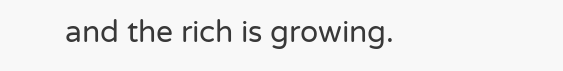and the rich is growing.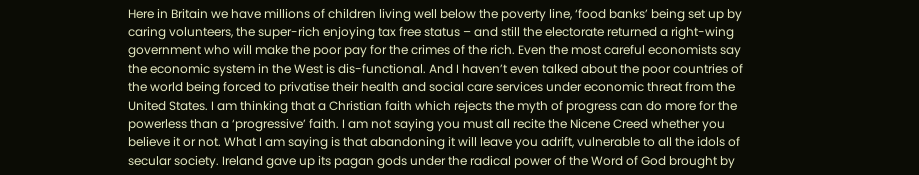Here in Britain we have millions of children living well below the poverty line, ‘food banks’ being set up by caring volunteers, the super-rich enjoying tax free status – and still the electorate returned a right-wing government who will make the poor pay for the crimes of the rich. Even the most careful economists say the economic system in the West is dis-functional. And I haven’t even talked about the poor countries of the world being forced to privatise their health and social care services under economic threat from the United States. I am thinking that a Christian faith which rejects the myth of progress can do more for the powerless than a ‘progressive’ faith. I am not saying you must all recite the Nicene Creed whether you believe it or not. What I am saying is that abandoning it will leave you adrift, vulnerable to all the idols of secular society. Ireland gave up its pagan gods under the radical power of the Word of God brought by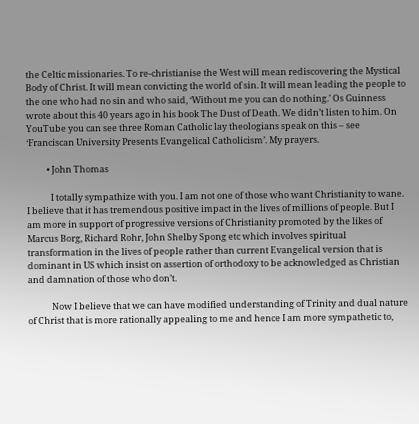the Celtic missionaries. To re-christianise the West will mean rediscovering the Mystical Body of Christ. It will mean convicting the world of sin. It will mean leading the people to the one who had no sin and who said, ‘Without me you can do nothing.’ Os Guinness wrote about this 40 years ago in his book The Dust of Death. We didn’t listen to him. On YouTube you can see three Roman Catholic lay theologians speak on this – see ‘Franciscan University Presents Evangelical Catholicism’. My prayers.

          • John Thomas

            I totally sympathize with you. I am not one of those who want Christianity to wane. I believe that it has tremendous positive impact in the lives of millions of people. But I am more in support of progressive versions of Christianity promoted by the likes of Marcus Borg, Richard Rohr, John Shelby Spong etc which involves spiritual transformation in the lives of people rather than current Evangelical version that is dominant in US which insist on assertion of orthodoxy to be acknowledged as Christian and damnation of those who don’t.

            Now I believe that we can have modified understanding of Trinity and dual nature of Christ that is more rationally appealing to me and hence I am more sympathetic to,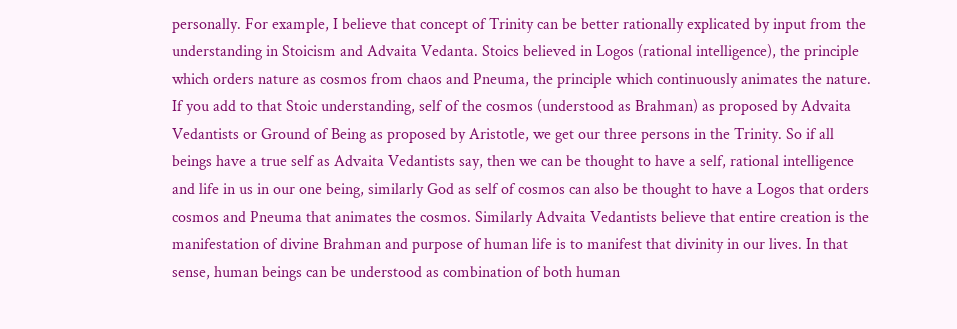personally. For example, I believe that concept of Trinity can be better rationally explicated by input from the understanding in Stoicism and Advaita Vedanta. Stoics believed in Logos (rational intelligence), the principle which orders nature as cosmos from chaos and Pneuma, the principle which continuously animates the nature. If you add to that Stoic understanding, self of the cosmos (understood as Brahman) as proposed by Advaita Vedantists or Ground of Being as proposed by Aristotle, we get our three persons in the Trinity. So if all beings have a true self as Advaita Vedantists say, then we can be thought to have a self, rational intelligence and life in us in our one being, similarly God as self of cosmos can also be thought to have a Logos that orders cosmos and Pneuma that animates the cosmos. Similarly Advaita Vedantists believe that entire creation is the manifestation of divine Brahman and purpose of human life is to manifest that divinity in our lives. In that sense, human beings can be understood as combination of both human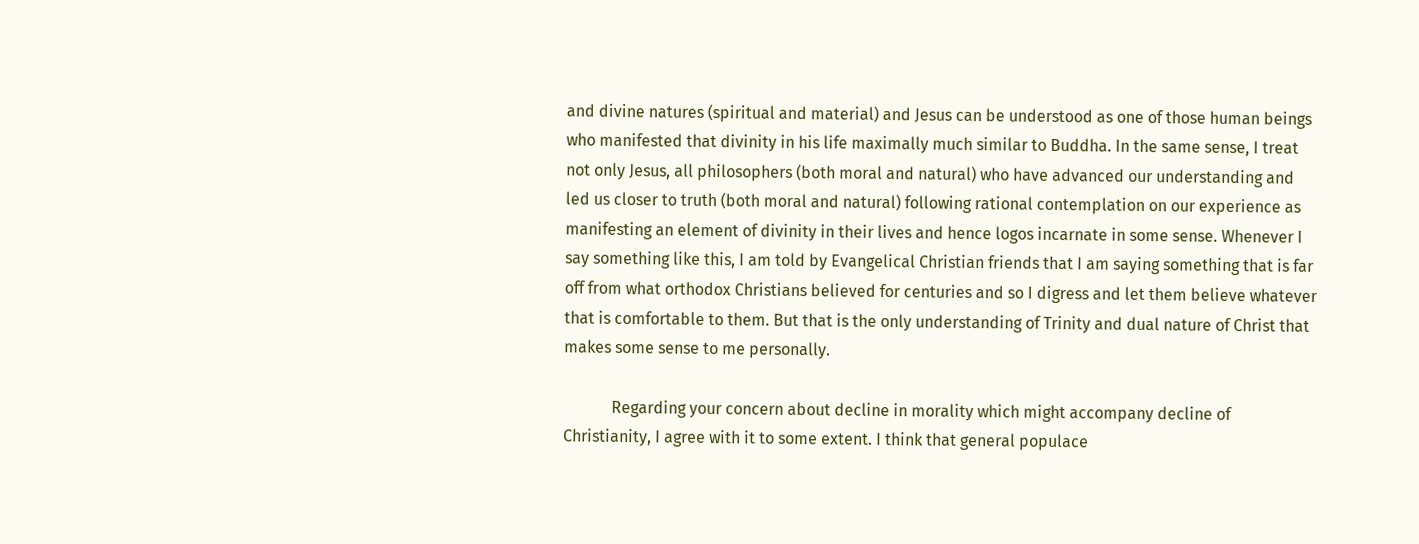and divine natures (spiritual and material) and Jesus can be understood as one of those human beings who manifested that divinity in his life maximally much similar to Buddha. In the same sense, I treat not only Jesus, all philosophers (both moral and natural) who have advanced our understanding and led us closer to truth (both moral and natural) following rational contemplation on our experience as manifesting an element of divinity in their lives and hence logos incarnate in some sense. Whenever I say something like this, I am told by Evangelical Christian friends that I am saying something that is far off from what orthodox Christians believed for centuries and so I digress and let them believe whatever that is comfortable to them. But that is the only understanding of Trinity and dual nature of Christ that makes some sense to me personally.

            Regarding your concern about decline in morality which might accompany decline of Christianity, I agree with it to some extent. I think that general populace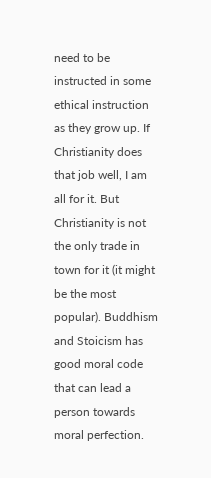need to be instructed in some ethical instruction as they grow up. If Christianity does that job well, I am all for it. But Christianity is not the only trade in town for it (it might be the most popular). Buddhism and Stoicism has good moral code that can lead a person towards moral perfection.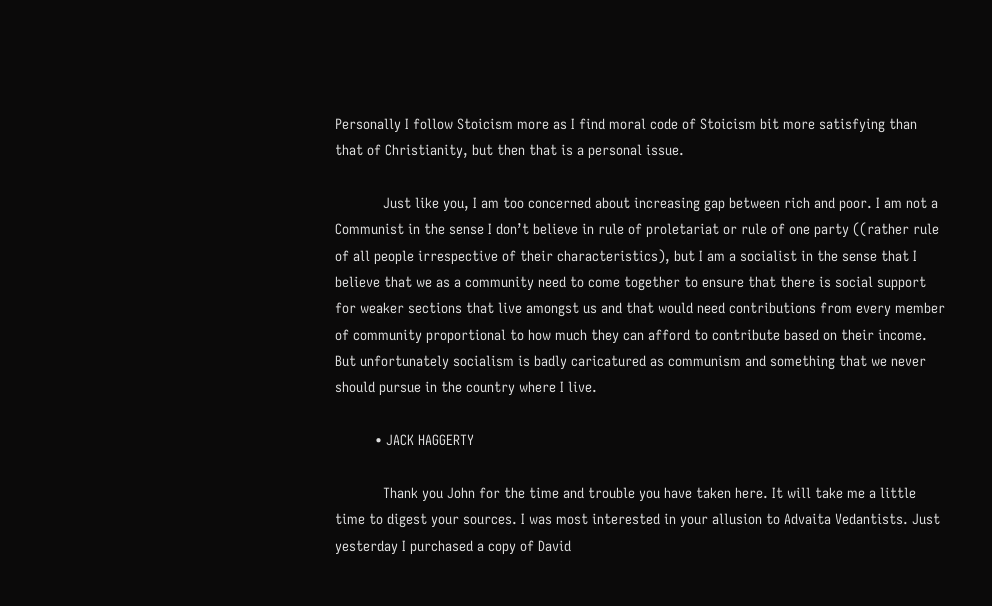Personally I follow Stoicism more as I find moral code of Stoicism bit more satisfying than that of Christianity, but then that is a personal issue.

            Just like you, I am too concerned about increasing gap between rich and poor. I am not a Communist in the sense I don’t believe in rule of proletariat or rule of one party ((rather rule of all people irrespective of their characteristics), but I am a socialist in the sense that I believe that we as a community need to come together to ensure that there is social support for weaker sections that live amongst us and that would need contributions from every member of community proportional to how much they can afford to contribute based on their income. But unfortunately socialism is badly caricatured as communism and something that we never should pursue in the country where I live.

          • JACK HAGGERTY

            Thank you John for the time and trouble you have taken here. It will take me a little time to digest your sources. I was most interested in your allusion to Advaita Vedantists. Just yesterday I purchased a copy of David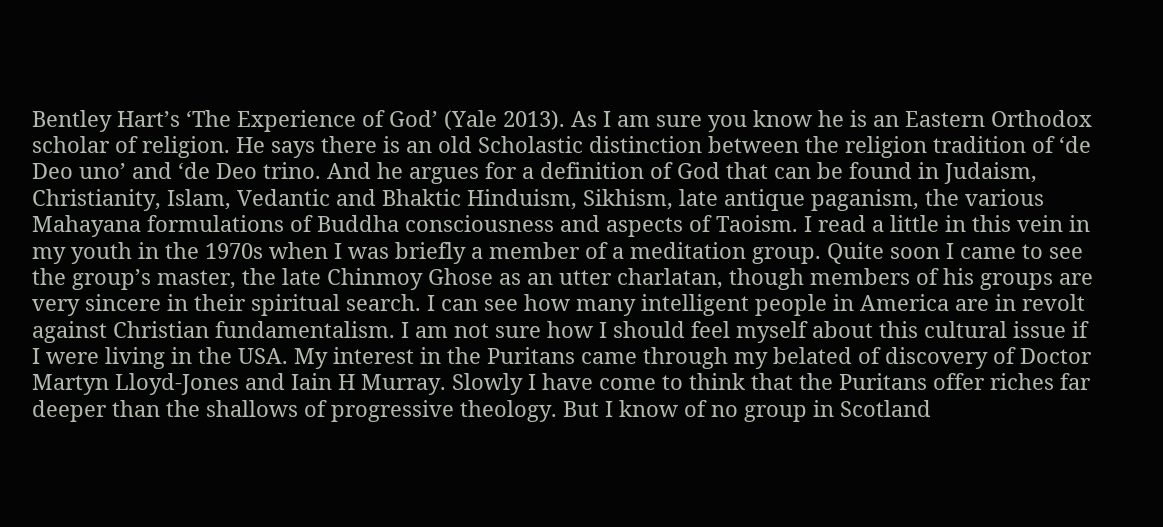Bentley Hart’s ‘The Experience of God’ (Yale 2013). As I am sure you know he is an Eastern Orthodox scholar of religion. He says there is an old Scholastic distinction between the religion tradition of ‘de Deo uno’ and ‘de Deo trino. And he argues for a definition of God that can be found in Judaism, Christianity, Islam, Vedantic and Bhaktic Hinduism, Sikhism, late antique paganism, the various Mahayana formulations of Buddha consciousness and aspects of Taoism. I read a little in this vein in my youth in the 1970s when I was briefly a member of a meditation group. Quite soon I came to see the group’s master, the late Chinmoy Ghose as an utter charlatan, though members of his groups are very sincere in their spiritual search. I can see how many intelligent people in America are in revolt against Christian fundamentalism. I am not sure how I should feel myself about this cultural issue if I were living in the USA. My interest in the Puritans came through my belated of discovery of Doctor Martyn Lloyd-Jones and Iain H Murray. Slowly I have come to think that the Puritans offer riches far deeper than the shallows of progressive theology. But I know of no group in Scotland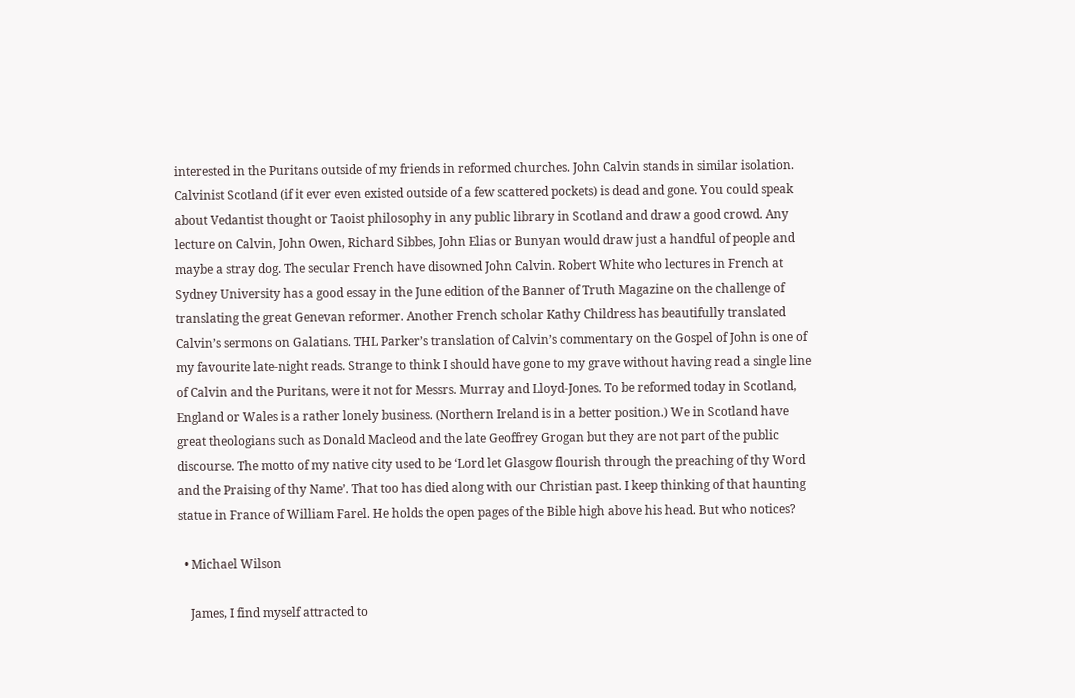interested in the Puritans outside of my friends in reformed churches. John Calvin stands in similar isolation. Calvinist Scotland (if it ever even existed outside of a few scattered pockets) is dead and gone. You could speak about Vedantist thought or Taoist philosophy in any public library in Scotland and draw a good crowd. Any lecture on Calvin, John Owen, Richard Sibbes, John Elias or Bunyan would draw just a handful of people and maybe a stray dog. The secular French have disowned John Calvin. Robert White who lectures in French at Sydney University has a good essay in the June edition of the Banner of Truth Magazine on the challenge of translating the great Genevan reformer. Another French scholar Kathy Childress has beautifully translated Calvin’s sermons on Galatians. THL Parker’s translation of Calvin’s commentary on the Gospel of John is one of my favourite late-night reads. Strange to think I should have gone to my grave without having read a single line of Calvin and the Puritans, were it not for Messrs. Murray and Lloyd-Jones. To be reformed today in Scotland, England or Wales is a rather lonely business. (Northern Ireland is in a better position.) We in Scotland have great theologians such as Donald Macleod and the late Geoffrey Grogan but they are not part of the public discourse. The motto of my native city used to be ‘Lord let Glasgow flourish through the preaching of thy Word and the Praising of thy Name’. That too has died along with our Christian past. I keep thinking of that haunting statue in France of William Farel. He holds the open pages of the Bible high above his head. But who notices?

  • Michael Wilson

    James, I find myself attracted to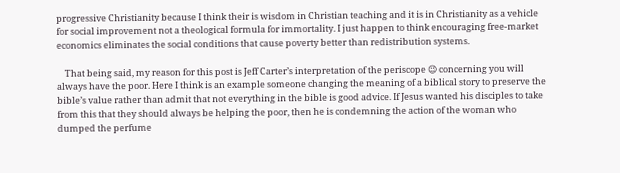progressive Christianity because I think their is wisdom in Christian teaching and it is in Christianity as a vehicle for social improvement not a theological formula for immortality. I just happen to think encouraging free-market economics eliminates the social conditions that cause poverty better than redistribution systems.

    That being said, my reason for this post is Jeff Carter’s interpretation of the periscope 😉 concerning you will always have the poor. Here I think is an example someone changing the meaning of a biblical story to preserve the bible’s value rather than admit that not everything in the bible is good advice. If Jesus wanted his disciples to take from this that they should always be helping the poor, then he is condemning the action of the woman who dumped the perfume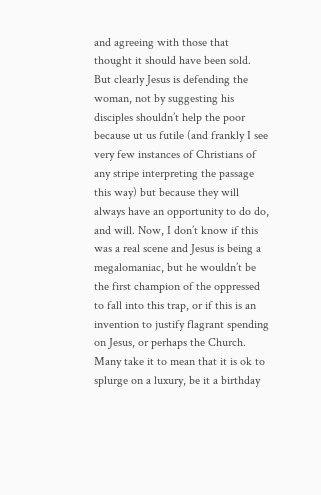and agreeing with those that thought it should have been sold. But clearly Jesus is defending the woman, not by suggesting his disciples shouldn’t help the poor because ut us futile (and frankly I see very few instances of Christians of any stripe interpreting the passage this way) but because they will always have an opportunity to do do, and will. Now, I don’t know if this was a real scene and Jesus is being a megalomaniac, but he wouldn’t be the first champion of the oppressed to fall into this trap, or if this is an invention to justify flagrant spending on Jesus, or perhaps the Church. Many take it to mean that it is ok to splurge on a luxury, be it a birthday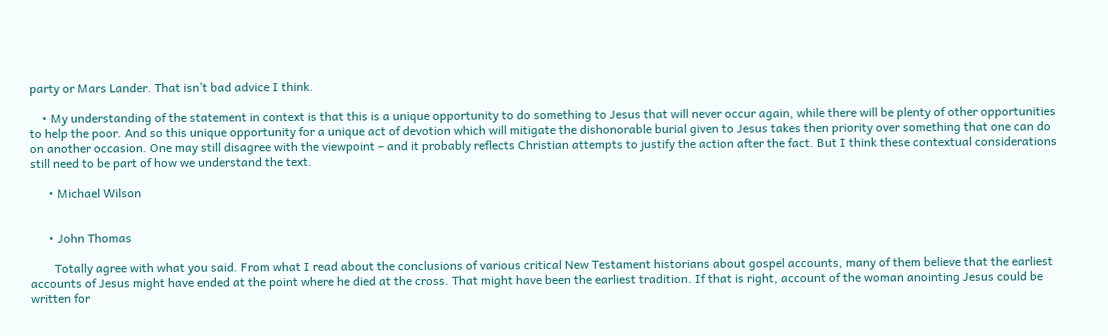party or Mars Lander. That isn’t bad advice I think.

    • My understanding of the statement in context is that this is a unique opportunity to do something to Jesus that will never occur again, while there will be plenty of other opportunities to help the poor. And so this unique opportunity for a unique act of devotion which will mitigate the dishonorable burial given to Jesus takes then priority over something that one can do on another occasion. One may still disagree with the viewpoint – and it probably reflects Christian attempts to justify the action after the fact. But I think these contextual considerations still need to be part of how we understand the text.

      • Michael Wilson


      • John Thomas

        Totally agree with what you said. From what I read about the conclusions of various critical New Testament historians about gospel accounts, many of them believe that the earliest accounts of Jesus might have ended at the point where he died at the cross. That might have been the earliest tradition. If that is right, account of the woman anointing Jesus could be written for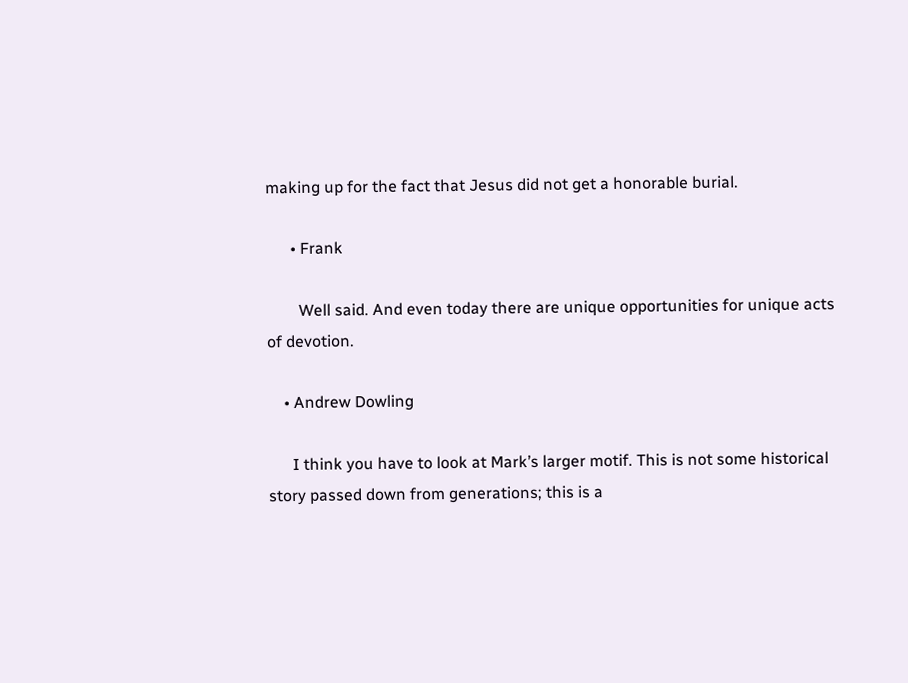making up for the fact that Jesus did not get a honorable burial.

      • Frank

        Well said. And even today there are unique opportunities for unique acts of devotion.

    • Andrew Dowling

      I think you have to look at Mark’s larger motif. This is not some historical story passed down from generations; this is a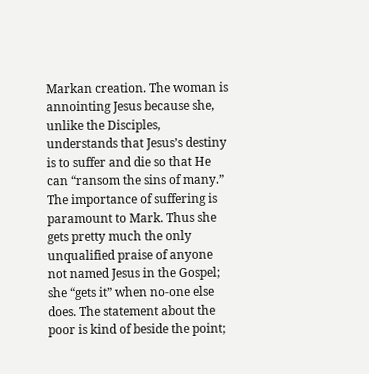Markan creation. The woman is annointing Jesus because she, unlike the Disciples, understands that Jesus’s destiny is to suffer and die so that He can “ransom the sins of many.” The importance of suffering is paramount to Mark. Thus she gets pretty much the only unqualified praise of anyone not named Jesus in the Gospel; she “gets it” when no-one else does. The statement about the poor is kind of beside the point;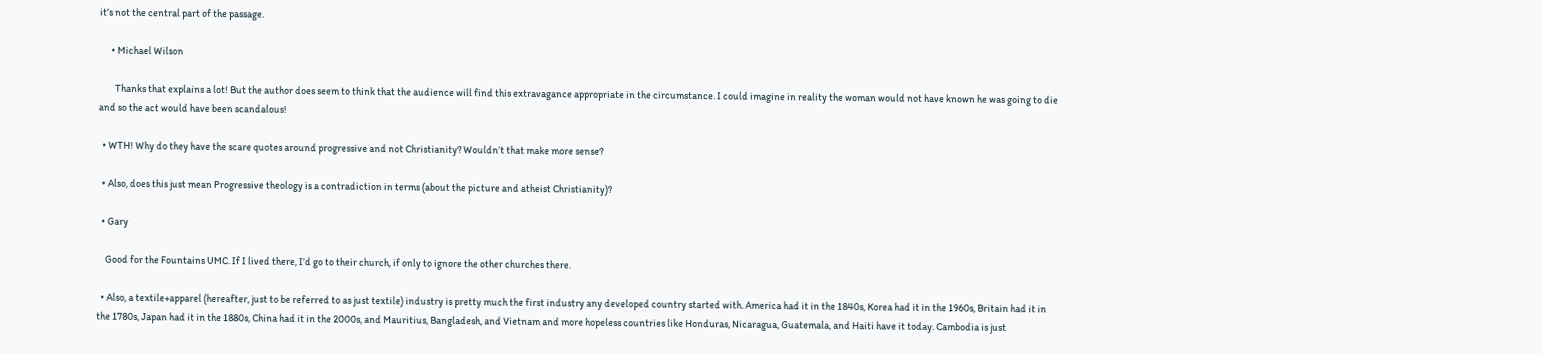it’s not the central part of the passage.

      • Michael Wilson

        Thanks that explains a lot! But the author does seem to think that the audience will find this extravagance appropriate in the circumstance. I could imagine in reality the woman would not have known he was going to die and so the act would have been scandalous!

  • WTH! Why do they have the scare quotes around progressive and not Christianity? Wouldn’t that make more sense?

  • Also, does this just mean Progressive theology is a contradiction in terms (about the picture and atheist Christianity)?

  • Gary

    Good for the Fountains UMC. If I lived there, I’d go to their church, if only to ignore the other churches there.

  • Also, a textile+apparel (hereafter, just to be referred to as just textile) industry is pretty much the first industry any developed country started with. America had it in the 1840s, Korea had it in the 1960s, Britain had it in the 1780s, Japan had it in the 1880s, China had it in the 2000s, and Mauritius, Bangladesh, and Vietnam and more hopeless countries like Honduras, Nicaragua, Guatemala, and Haiti have it today. Cambodia is just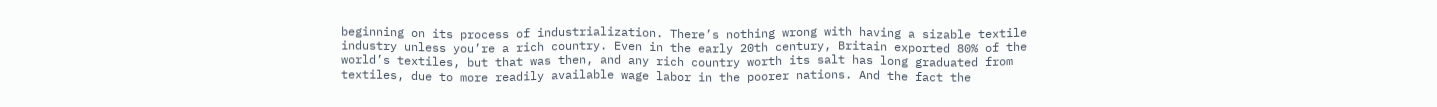beginning on its process of industrialization. There’s nothing wrong with having a sizable textile industry unless you’re a rich country. Even in the early 20th century, Britain exported 80% of the world’s textiles, but that was then, and any rich country worth its salt has long graduated from textiles, due to more readily available wage labor in the poorer nations. And the fact the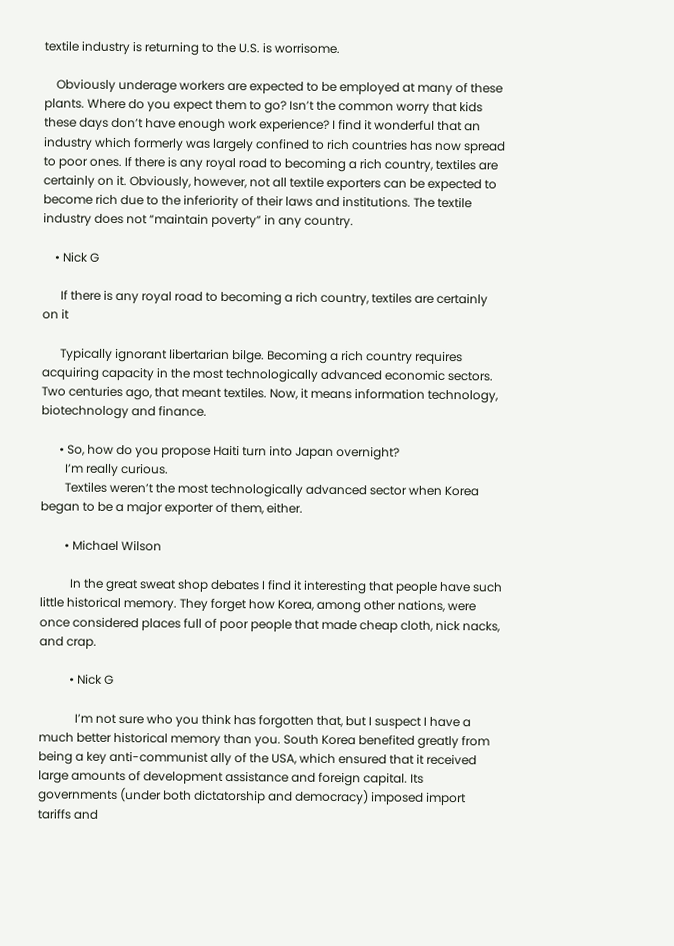textile industry is returning to the U.S. is worrisome.

    Obviously underage workers are expected to be employed at many of these plants. Where do you expect them to go? Isn’t the common worry that kids these days don’t have enough work experience? I find it wonderful that an industry which formerly was largely confined to rich countries has now spread to poor ones. If there is any royal road to becoming a rich country, textiles are certainly on it. Obviously, however, not all textile exporters can be expected to become rich due to the inferiority of their laws and institutions. The textile industry does not “maintain poverty” in any country.

    • Nick G

      If there is any royal road to becoming a rich country, textiles are certainly on it

      Typically ignorant libertarian bilge. Becoming a rich country requires acquiring capacity in the most technologically advanced economic sectors. Two centuries ago, that meant textiles. Now, it means information technology, biotechnology and finance.

      • So, how do you propose Haiti turn into Japan overnight?
        I’m really curious.
        Textiles weren’t the most technologically advanced sector when Korea began to be a major exporter of them, either.

        • Michael Wilson

          In the great sweat shop debates I find it interesting that people have such little historical memory. They forget how Korea, among other nations, were once considered places full of poor people that made cheap cloth, nick nacks, and crap.

          • Nick G

            I’m not sure who you think has forgotten that, but I suspect I have a much better historical memory than you. South Korea benefited greatly from being a key anti-communist ally of the USA, which ensured that it received large amounts of development assistance and foreign capital. Its governments (under both dictatorship and democracy) imposed import tariffs and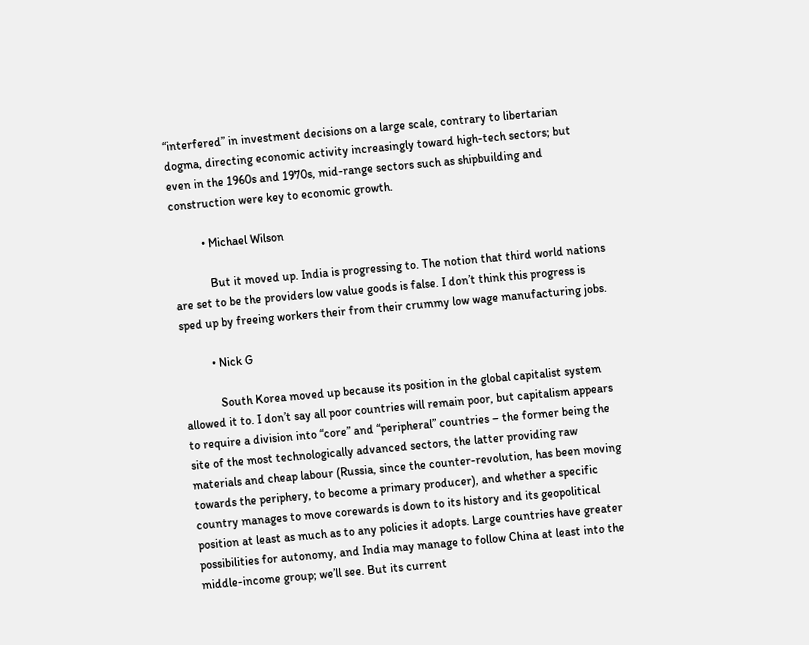“interfered” in investment decisions on a large scale, contrary to libertarian dogma, directing economic activity increasingly toward high-tech sectors; but even in the 1960s and 1970s, mid-range sectors such as shipbuilding and construction were key to economic growth.

          • Michael Wilson

            But it moved up. India is progressing to. The notion that third world nations are set to be the providers low value goods is false. I don’t think this progress is sped up by freeing workers their from their crummy low wage manufacturing jobs.

          • Nick G

            South Korea moved up because its position in the global capitalist system allowed it to. I don’t say all poor countries will remain poor, but capitalism appears to require a division into “core” and “peripheral” countries – the former being the site of the most technologically advanced sectors, the latter providing raw materials and cheap labour (Russia, since the counter-revolution, has been moving towards the periphery, to become a primary producer), and whether a specific country manages to move corewards is down to its history and its geopolitical position at least as much as to any policies it adopts. Large countries have greater possibilities for autonomy, and India may manage to follow China at least into the middle-income group; we’ll see. But its current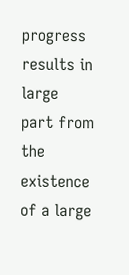progress results in large part from the existence of a large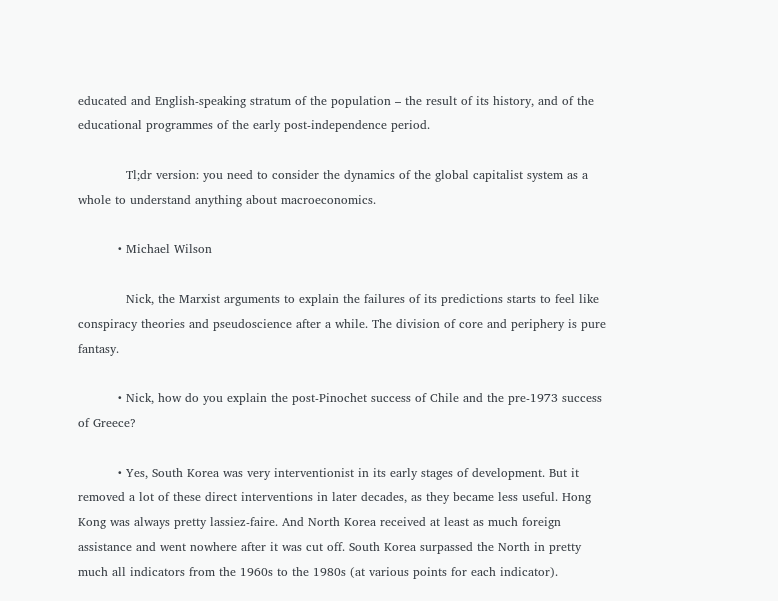educated and English-speaking stratum of the population – the result of its history, and of the educational programmes of the early post-independence period.

            Tl;dr version: you need to consider the dynamics of the global capitalist system as a whole to understand anything about macroeconomics.

          • Michael Wilson

            Nick, the Marxist arguments to explain the failures of its predictions starts to feel like conspiracy theories and pseudoscience after a while. The division of core and periphery is pure fantasy.

          • Nick, how do you explain the post-Pinochet success of Chile and the pre-1973 success of Greece?

          • Yes, South Korea was very interventionist in its early stages of development. But it removed a lot of these direct interventions in later decades, as they became less useful. Hong Kong was always pretty lassiez-faire. And North Korea received at least as much foreign assistance and went nowhere after it was cut off. South Korea surpassed the North in pretty much all indicators from the 1960s to the 1980s (at various points for each indicator).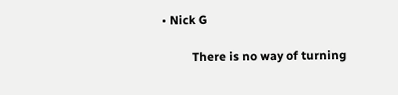• Nick G

          There is no way of turning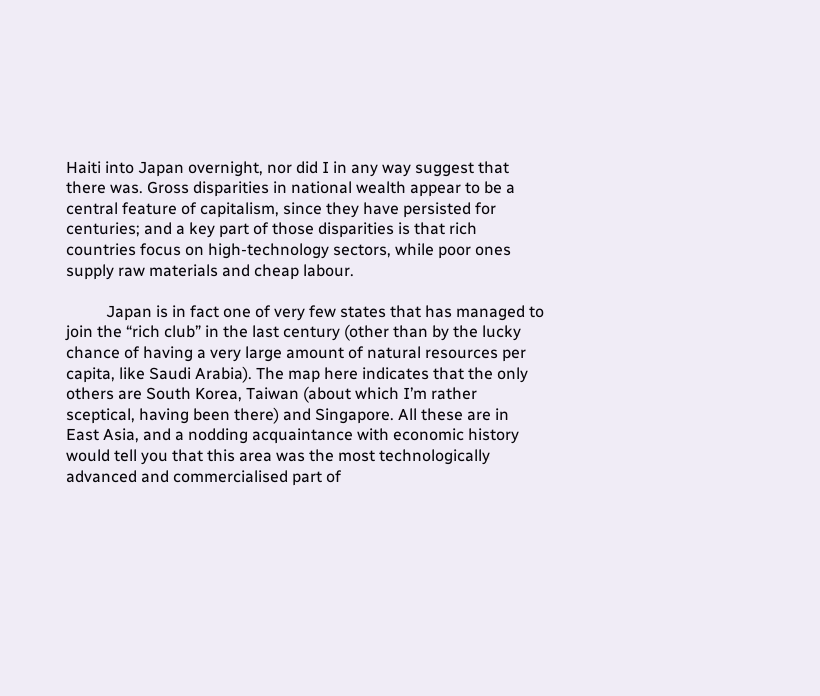Haiti into Japan overnight, nor did I in any way suggest that there was. Gross disparities in national wealth appear to be a central feature of capitalism, since they have persisted for centuries; and a key part of those disparities is that rich countries focus on high-technology sectors, while poor ones supply raw materials and cheap labour.

          Japan is in fact one of very few states that has managed to join the “rich club” in the last century (other than by the lucky chance of having a very large amount of natural resources per capita, like Saudi Arabia). The map here indicates that the only others are South Korea, Taiwan (about which I’m rather sceptical, having been there) and Singapore. All these are in East Asia, and a nodding acquaintance with economic history would tell you that this area was the most technologically advanced and commercialised part of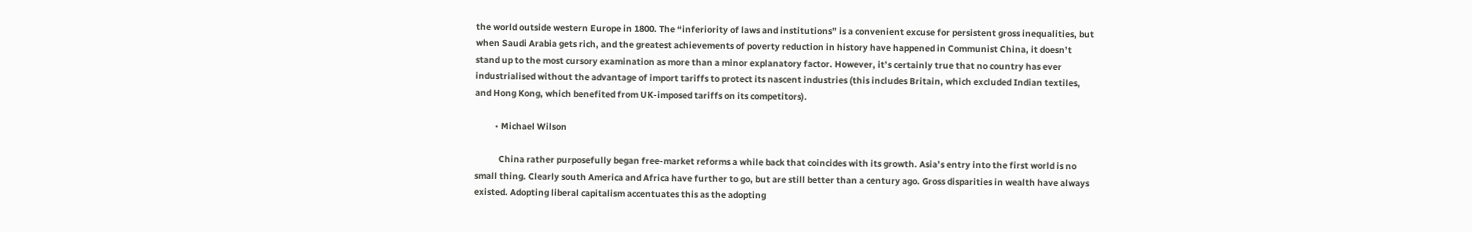the world outside western Europe in 1800. The “inferiority of laws and institutions” is a convenient excuse for persistent gross inequalities, but when Saudi Arabia gets rich, and the greatest achievements of poverty reduction in history have happened in Communist China, it doesn’t stand up to the most cursory examination as more than a minor explanatory factor. However, it’s certainly true that no country has ever industrialised without the advantage of import tariffs to protect its nascent industries (this includes Britain, which excluded Indian textiles, and Hong Kong, which benefited from UK-imposed tariffs on its competitors).

          • Michael Wilson

            China rather purposefully began free-market reforms a while back that coincides with its growth. Asia’s entry into the first world is no small thing. Clearly south America and Africa have further to go, but are still better than a century ago. Gross disparities in wealth have always existed. Adopting liberal capitalism accentuates this as the adopting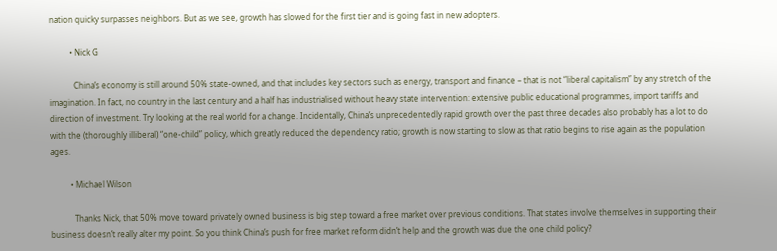nation quicky surpasses neighbors. But as we see, growth has slowed for the first tier and is going fast in new adopters.

          • Nick G

            China’s economy is still around 50% state-owned, and that includes key sectors such as energy, transport and finance – that is not “liberal capitalism” by any stretch of the imagination. In fact, no country in the last century and a half has industrialised without heavy state intervention: extensive public educational programmes, import tariffs and direction of investment. Try looking at the real world for a change. Incidentally, China’s unprecedentedly rapid growth over the past three decades also probably has a lot to do with the (thoroughly illiberal) “one-child” policy, which greatly reduced the dependency ratio; growth is now starting to slow as that ratio begins to rise again as the population ages.

          • Michael Wilson

            Thanks Nick, that 50% move toward privately owned business is big step toward a free market over previous conditions. That states involve themselves in supporting their business doesn’t really alter my point. So you think China’s push for free market reform didn’t help and the growth was due the one child policy?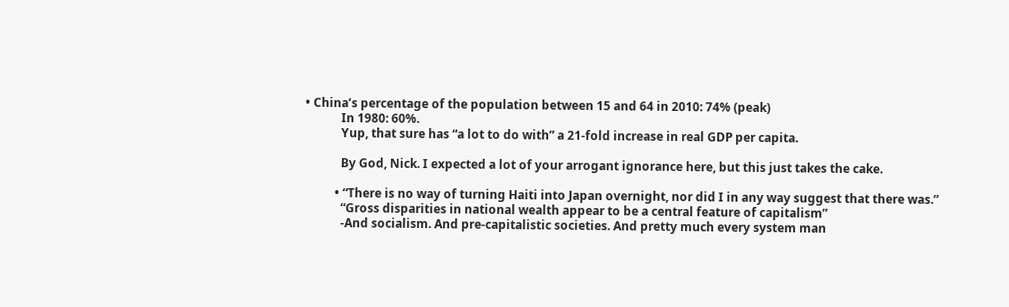• China’s percentage of the population between 15 and 64 in 2010: 74% (peak)
            In 1980: 60%.
            Yup, that sure has “a lot to do with” a 21-fold increase in real GDP per capita.

            By God, Nick. I expected a lot of your arrogant ignorance here, but this just takes the cake.

          • “There is no way of turning Haiti into Japan overnight, nor did I in any way suggest that there was.”
            “Gross disparities in national wealth appear to be a central feature of capitalism”
            -And socialism. And pre-capitalistic societies. And pretty much every system man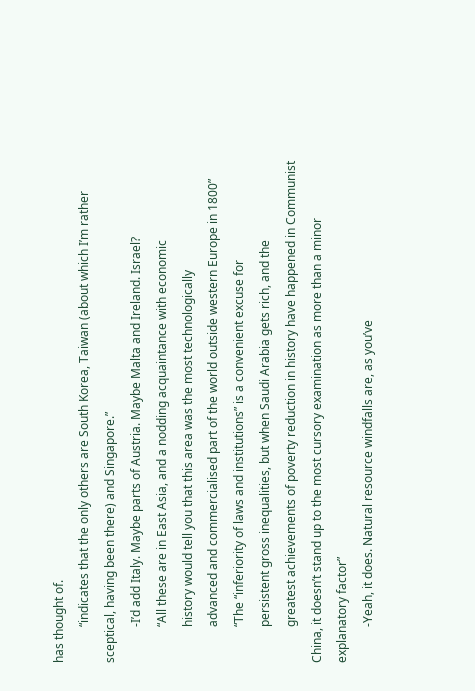has thought of.
            “indicates that the only others are South Korea, Taiwan (about which I’m rather sceptical, having been there) and Singapore.”
            -I’d add Italy. Maybe parts of Austria. Maybe Malta and Ireland. Israel?
            “All these are in East Asia, and a nodding acquaintance with economic
            history would tell you that this area was the most technologically
            advanced and commercialised part of the world outside western Europe in 1800”
            “The “inferiority of laws and institutions” is a convenient excuse for
            persistent gross inequalities, but when Saudi Arabia gets rich, and the
            greatest achievements of poverty reduction in history have happened in Communist China, it doesn’t stand up to the most cursory examination as more than a minor explanatory factor”
            -Yeah, it does. Natural resource windfalls are, as you’ve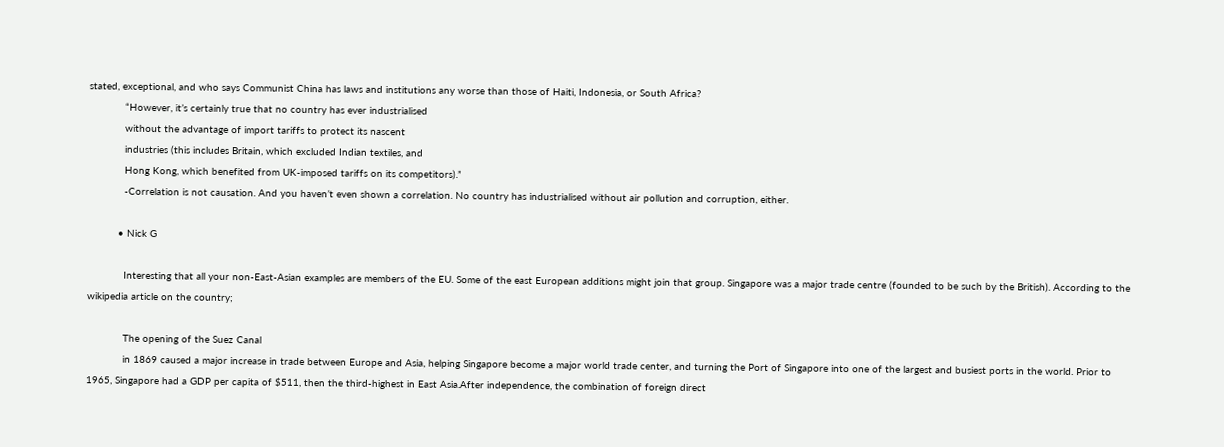stated, exceptional, and who says Communist China has laws and institutions any worse than those of Haiti, Indonesia, or South Africa?
            “However, it’s certainly true that no country has ever industrialised
            without the advantage of import tariffs to protect its nascent
            industries (this includes Britain, which excluded Indian textiles, and
            Hong Kong, which benefited from UK-imposed tariffs on its competitors).”
            -Correlation is not causation. And you haven’t even shown a correlation. No country has industrialised without air pollution and corruption, either.

          • Nick G

            Interesting that all your non-East-Asian examples are members of the EU. Some of the east European additions might join that group. Singapore was a major trade centre (founded to be such by the British). According to the wikipedia article on the country;

            The opening of the Suez Canal
            in 1869 caused a major increase in trade between Europe and Asia, helping Singapore become a major world trade center, and turning the Port of Singapore into one of the largest and busiest ports in the world. Prior to 1965, Singapore had a GDP per capita of $511, then the third-highest in East Asia.After independence, the combination of foreign direct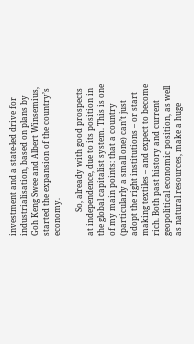investment and a state-led drive for industrialisation, based on plans by Goh Keng Swee and Albert Winsemius, started the expansion of the country’s economy.

            So, already with good prospects at independence, due to its position in the global capitalist system. This is one of my main points: that a country (particularly a small one) can’t just adopt the right institutions – or start making textiles – and expect to become rich. Both past history and current geopolitical economic position, as well as natural resources, make a huge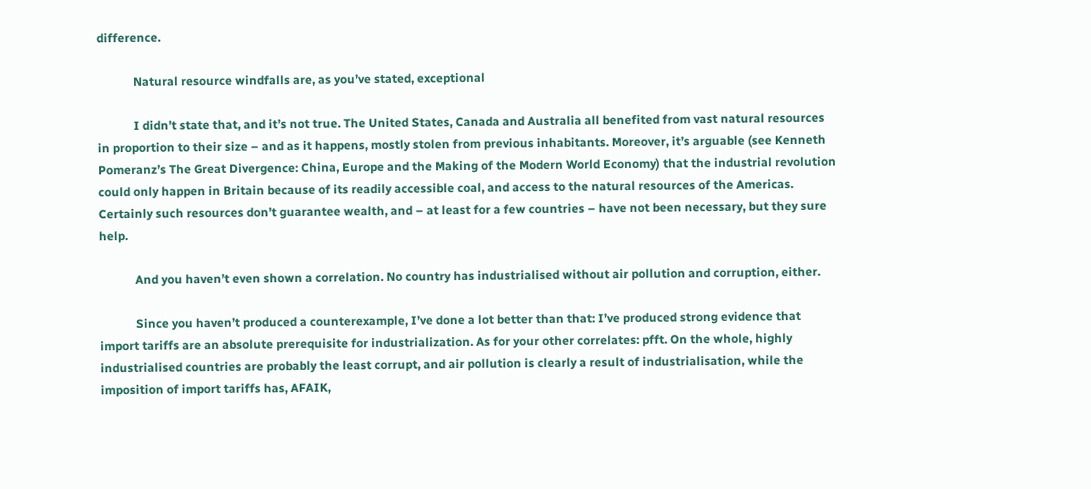difference.

            Natural resource windfalls are, as you’ve stated, exceptional

            I didn’t state that, and it’s not true. The United States, Canada and Australia all benefited from vast natural resources in proportion to their size – and as it happens, mostly stolen from previous inhabitants. Moreover, it’s arguable (see Kenneth Pomeranz’s The Great Divergence: China, Europe and the Making of the Modern World Economy) that the industrial revolution could only happen in Britain because of its readily accessible coal, and access to the natural resources of the Americas. Certainly such resources don’t guarantee wealth, and – at least for a few countries – have not been necessary, but they sure help.

            And you haven’t even shown a correlation. No country has industrialised without air pollution and corruption, either.

            Since you haven’t produced a counterexample, I’ve done a lot better than that: I’ve produced strong evidence that import tariffs are an absolute prerequisite for industrialization. As for your other correlates: pfft. On the whole, highly industrialised countries are probably the least corrupt, and air pollution is clearly a result of industrialisation, while the imposition of import tariffs has, AFAIK,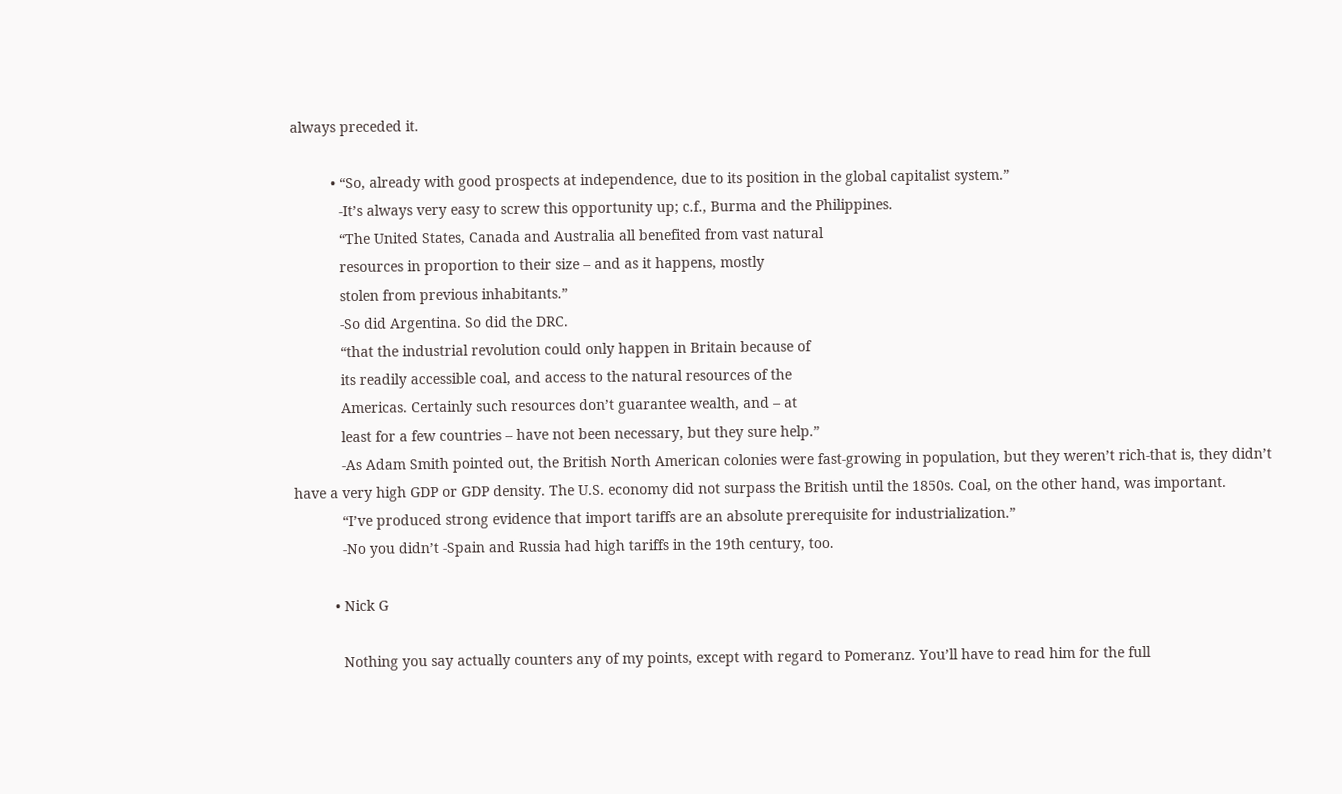always preceded it.

          • “So, already with good prospects at independence, due to its position in the global capitalist system.”
            -It’s always very easy to screw this opportunity up; c.f., Burma and the Philippines.
            “The United States, Canada and Australia all benefited from vast natural
            resources in proportion to their size – and as it happens, mostly
            stolen from previous inhabitants.”
            -So did Argentina. So did the DRC.
            “that the industrial revolution could only happen in Britain because of
            its readily accessible coal, and access to the natural resources of the
            Americas. Certainly such resources don’t guarantee wealth, and – at
            least for a few countries – have not been necessary, but they sure help.”
            -As Adam Smith pointed out, the British North American colonies were fast-growing in population, but they weren’t rich-that is, they didn’t have a very high GDP or GDP density. The U.S. economy did not surpass the British until the 1850s. Coal, on the other hand, was important.
            “I’ve produced strong evidence that import tariffs are an absolute prerequisite for industrialization.”
            -No you didn’t -Spain and Russia had high tariffs in the 19th century, too.

          • Nick G

            Nothing you say actually counters any of my points, except with regard to Pomeranz. You’ll have to read him for the full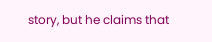story, but he claims that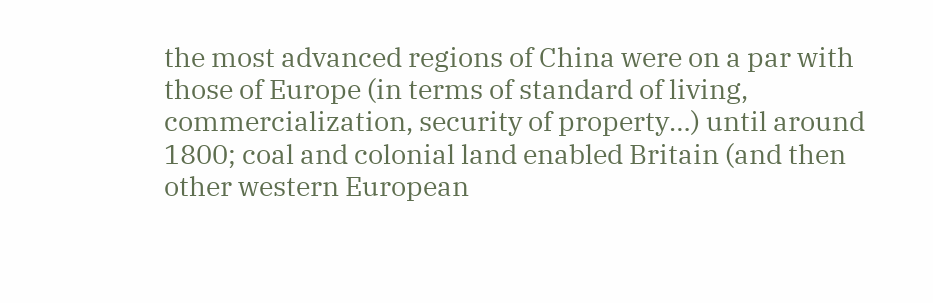the most advanced regions of China were on a par with those of Europe (in terms of standard of living, commercialization, security of property…) until around 1800; coal and colonial land enabled Britain (and then other western European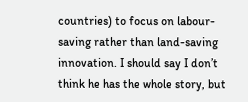countries) to focus on labour-saving rather than land-saving innovation. I should say I don’t think he has the whole story, but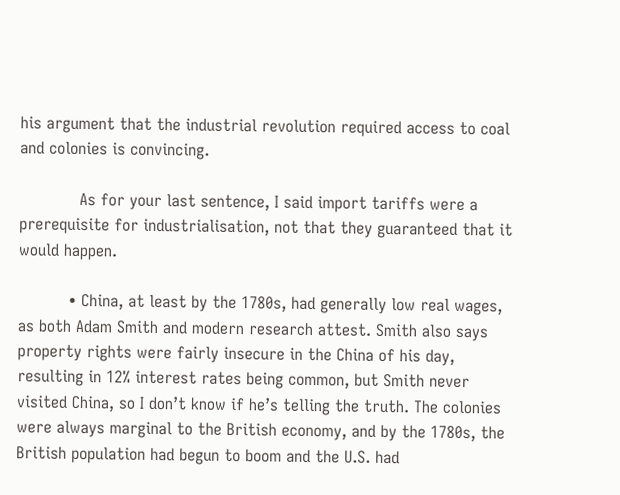his argument that the industrial revolution required access to coal and colonies is convincing.

            As for your last sentence, I said import tariffs were a prerequisite for industrialisation, not that they guaranteed that it would happen.

          • China, at least by the 1780s, had generally low real wages, as both Adam Smith and modern research attest. Smith also says property rights were fairly insecure in the China of his day, resulting in 12% interest rates being common, but Smith never visited China, so I don’t know if he’s telling the truth. The colonies were always marginal to the British economy, and by the 1780s, the British population had begun to boom and the U.S. had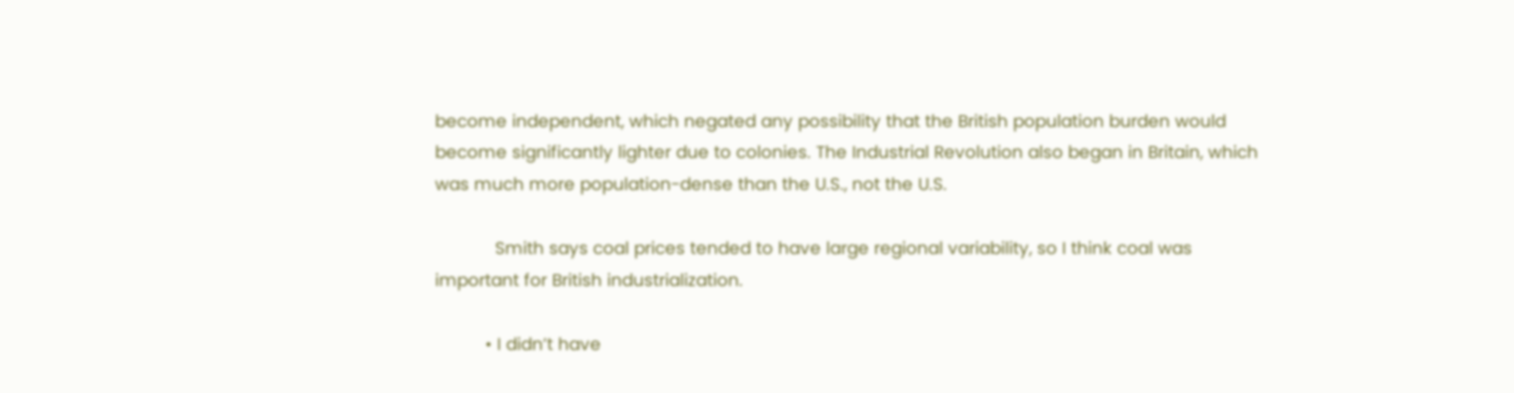become independent, which negated any possibility that the British population burden would become significantly lighter due to colonies. The Industrial Revolution also began in Britain, which was much more population-dense than the U.S., not the U.S.

            Smith says coal prices tended to have large regional variability, so I think coal was important for British industrialization.

          • I didn’t have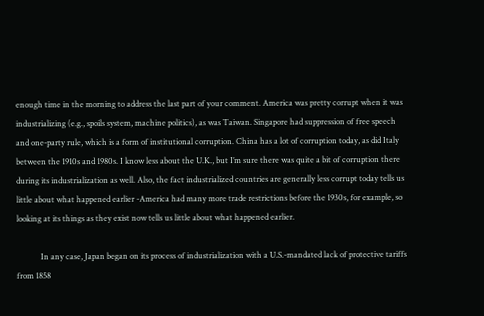enough time in the morning to address the last part of your comment. America was pretty corrupt when it was industrializing (e.g., spoils system, machine politics), as was Taiwan. Singapore had suppression of free speech and one-party rule, which is a form of institutional corruption. China has a lot of corruption today, as did Italy between the 1910s and 1980s. I know less about the U.K., but I’m sure there was quite a bit of corruption there during its industrialization as well. Also, the fact industrialized countries are generally less corrupt today tells us little about what happened earlier -America had many more trade restrictions before the 1930s, for example, so looking at its things as they exist now tells us little about what happened earlier.

            In any case, Japan began on its process of industrialization with a U.S.-mandated lack of protective tariffs from 1858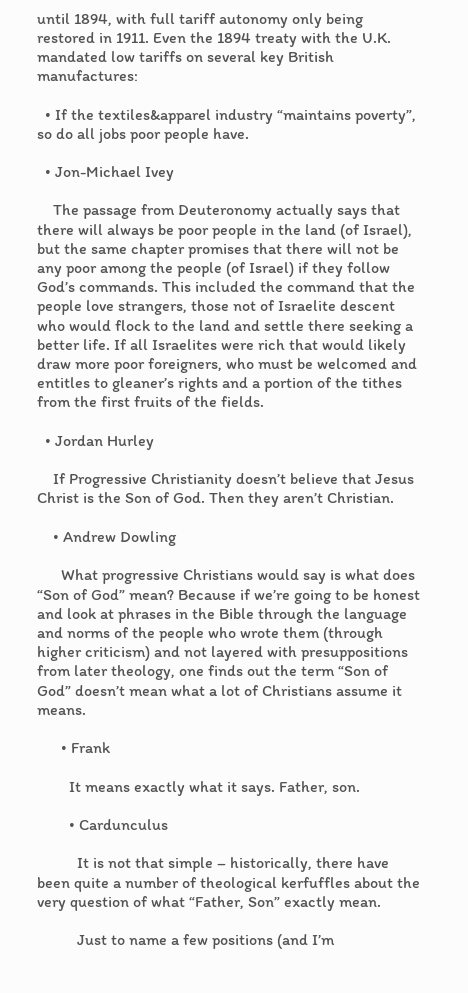until 1894, with full tariff autonomy only being restored in 1911. Even the 1894 treaty with the U.K. mandated low tariffs on several key British manufactures:

  • If the textiles&apparel industry “maintains poverty”, so do all jobs poor people have.

  • Jon-Michael Ivey

    The passage from Deuteronomy actually says that there will always be poor people in the land (of Israel), but the same chapter promises that there will not be any poor among the people (of Israel) if they follow God’s commands. This included the command that the people love strangers, those not of Israelite descent who would flock to the land and settle there seeking a better life. If all Israelites were rich that would likely draw more poor foreigners, who must be welcomed and entitles to gleaner’s rights and a portion of the tithes from the first fruits of the fields.

  • Jordan Hurley

    If Progressive Christianity doesn’t believe that Jesus Christ is the Son of God. Then they aren’t Christian.

    • Andrew Dowling

      What progressive Christians would say is what does “Son of God” mean? Because if we’re going to be honest and look at phrases in the Bible through the language and norms of the people who wrote them (through higher criticism) and not layered with presuppositions from later theology, one finds out the term “Son of God” doesn’t mean what a lot of Christians assume it means.

      • Frank

        It means exactly what it says. Father, son.

        • Cardunculus

          It is not that simple – historically, there have been quite a number of theological kerfuffles about the very question of what “Father, Son” exactly mean.

          Just to name a few positions (and I’m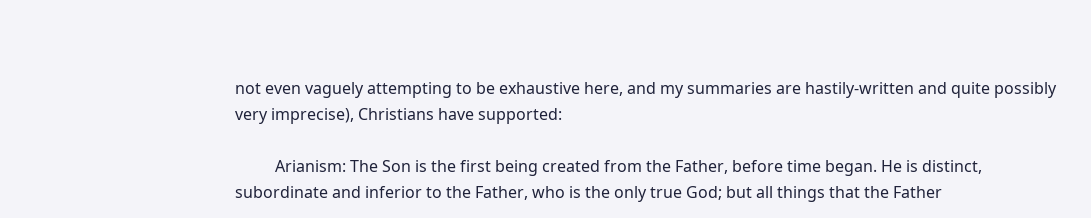not even vaguely attempting to be exhaustive here, and my summaries are hastily-written and quite possibly very imprecise), Christians have supported:

          Arianism: The Son is the first being created from the Father, before time began. He is distinct, subordinate and inferior to the Father, who is the only true God; but all things that the Father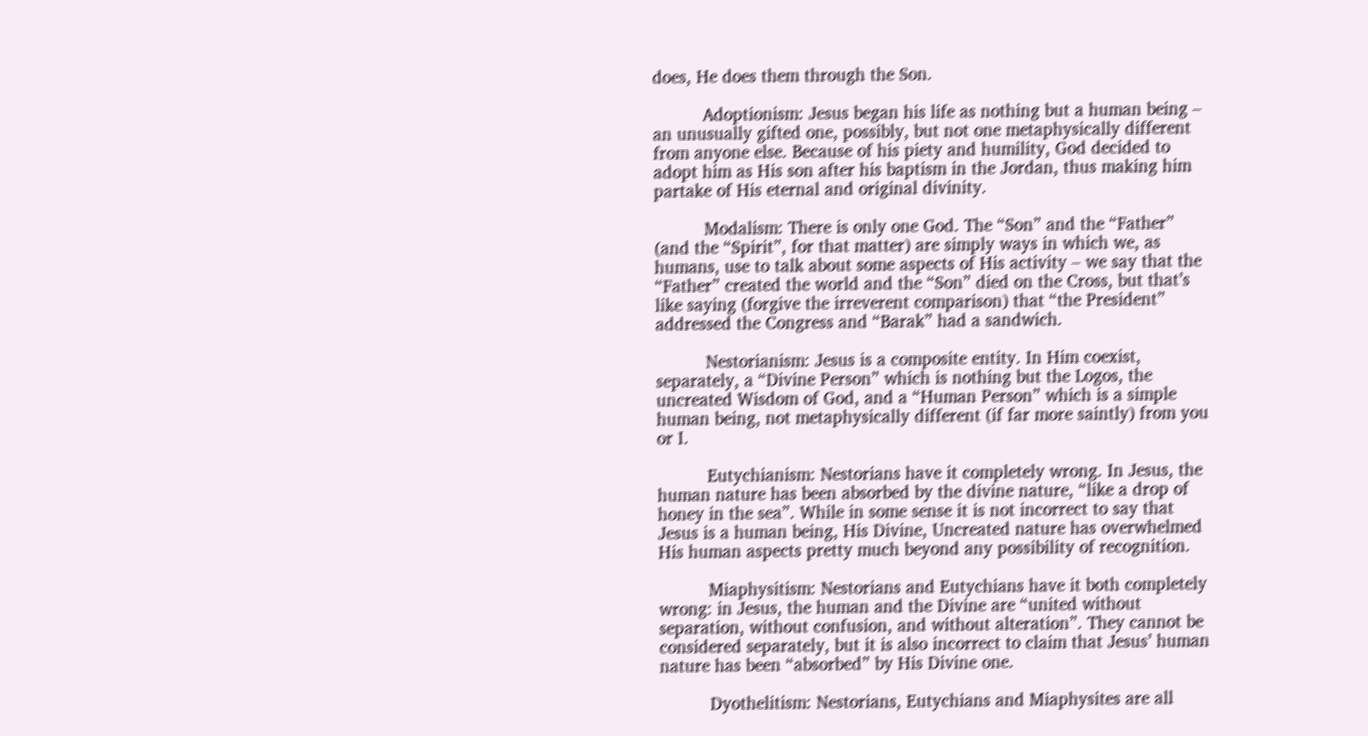does, He does them through the Son.

          Adoptionism: Jesus began his life as nothing but a human being – an unusually gifted one, possibly, but not one metaphysically different from anyone else. Because of his piety and humility, God decided to adopt him as His son after his baptism in the Jordan, thus making him partake of His eternal and original divinity.

          Modalism: There is only one God. The “Son” and the “Father” (and the “Spirit”, for that matter) are simply ways in which we, as humans, use to talk about some aspects of His activity – we say that the “Father” created the world and the “Son” died on the Cross, but that’s like saying (forgive the irreverent comparison) that “the President” addressed the Congress and “Barak” had a sandwich.

          Nestorianism: Jesus is a composite entity. In Him coexist, separately, a “Divine Person” which is nothing but the Logos, the uncreated Wisdom of God, and a “Human Person” which is a simple human being, not metaphysically different (if far more saintly) from you or I.

          Eutychianism: Nestorians have it completely wrong. In Jesus, the human nature has been absorbed by the divine nature, “like a drop of honey in the sea”. While in some sense it is not incorrect to say that Jesus is a human being, His Divine, Uncreated nature has overwhelmed His human aspects pretty much beyond any possibility of recognition.

          Miaphysitism: Nestorians and Eutychians have it both completely wrong: in Jesus, the human and the Divine are “united without separation, without confusion, and without alteration”. They cannot be considered separately, but it is also incorrect to claim that Jesus’ human nature has been “absorbed” by His Divine one.

          Dyothelitism: Nestorians, Eutychians and Miaphysites are all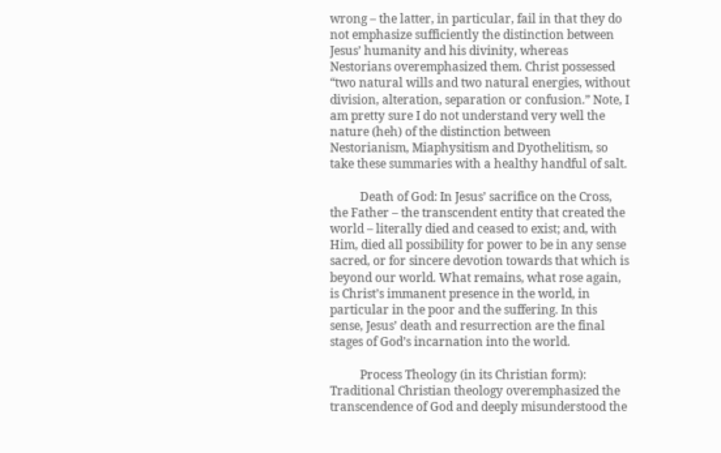wrong – the latter, in particular, fail in that they do not emphasize sufficiently the distinction between Jesus’ humanity and his divinity, whereas Nestorians overemphasized them. Christ possessed “two natural wills and two natural energies, without division, alteration, separation or confusion.” Note, I am pretty sure I do not understand very well the nature (heh) of the distinction between Nestorianism, Miaphysitism and Dyothelitism, so take these summaries with a healthy handful of salt.

          Death of God: In Jesus’ sacrifice on the Cross, the Father – the transcendent entity that created the world – literally died and ceased to exist; and, with Him, died all possibility for power to be in any sense sacred, or for sincere devotion towards that which is beyond our world. What remains, what rose again, is Christ’s immanent presence in the world, in particular in the poor and the suffering. In this sense, Jesus’ death and resurrection are the final stages of God’s incarnation into the world.

          Process Theology (in its Christian form): Traditional Christian theology overemphasized the transcendence of God and deeply misunderstood the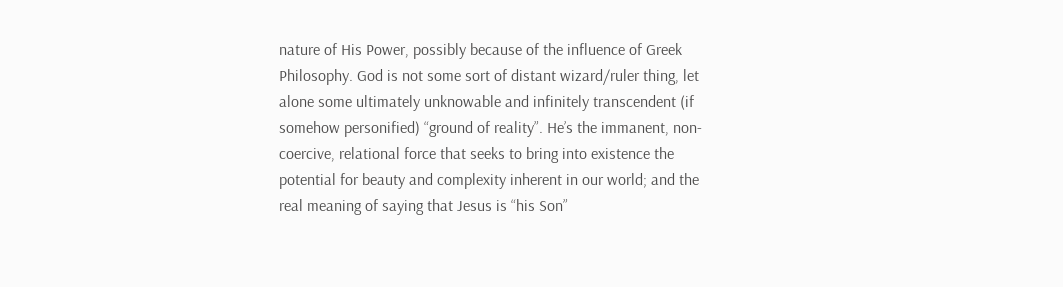nature of His Power, possibly because of the influence of Greek Philosophy. God is not some sort of distant wizard/ruler thing, let alone some ultimately unknowable and infinitely transcendent (if somehow personified) “ground of reality”. He’s the immanent, non-coercive, relational force that seeks to bring into existence the potential for beauty and complexity inherent in our world; and the real meaning of saying that Jesus is “his Son”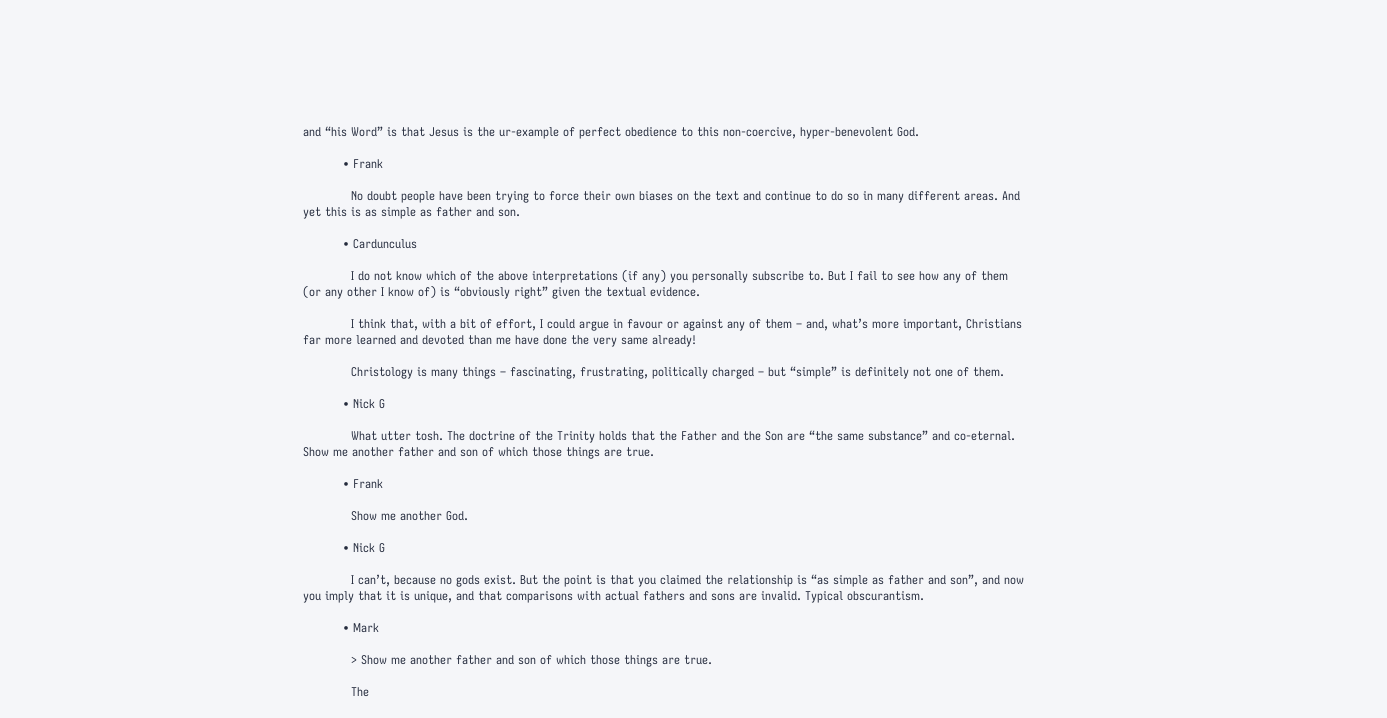and “his Word” is that Jesus is the ur-example of perfect obedience to this non-coercive, hyper-benevolent God.

          • Frank

            No doubt people have been trying to force their own biases on the text and continue to do so in many different areas. And yet this is as simple as father and son.

          • Cardunculus

            I do not know which of the above interpretations (if any) you personally subscribe to. But I fail to see how any of them (or any other I know of) is “obviously right” given the textual evidence.

            I think that, with a bit of effort, I could argue in favour or against any of them – and, what’s more important, Christians far more learned and devoted than me have done the very same already!

            Christology is many things – fascinating, frustrating, politically charged – but “simple” is definitely not one of them.

          • Nick G

            What utter tosh. The doctrine of the Trinity holds that the Father and the Son are “the same substance” and co-eternal. Show me another father and son of which those things are true.

          • Frank

            Show me another God.

          • Nick G

            I can’t, because no gods exist. But the point is that you claimed the relationship is “as simple as father and son”, and now you imply that it is unique, and that comparisons with actual fathers and sons are invalid. Typical obscurantism.

          • Mark

            > Show me another father and son of which those things are true.

            The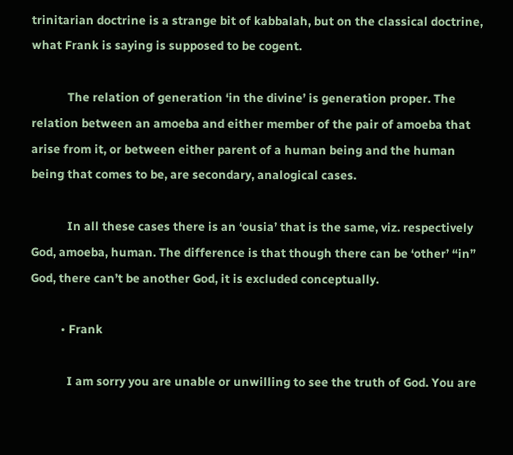trinitarian doctrine is a strange bit of kabbalah, but on the classical doctrine, what Frank is saying is supposed to be cogent.

            The relation of generation ‘in the divine’ is generation proper. The relation between an amoeba and either member of the pair of amoeba that arise from it, or between either parent of a human being and the human being that comes to be, are secondary, analogical cases.

            In all these cases there is an ‘ousia’ that is the same, viz. respectively God, amoeba, human. The difference is that though there can be ‘other’ “in” God, there can’t be another God, it is excluded conceptually.

          • Frank

            I am sorry you are unable or unwilling to see the truth of God. You are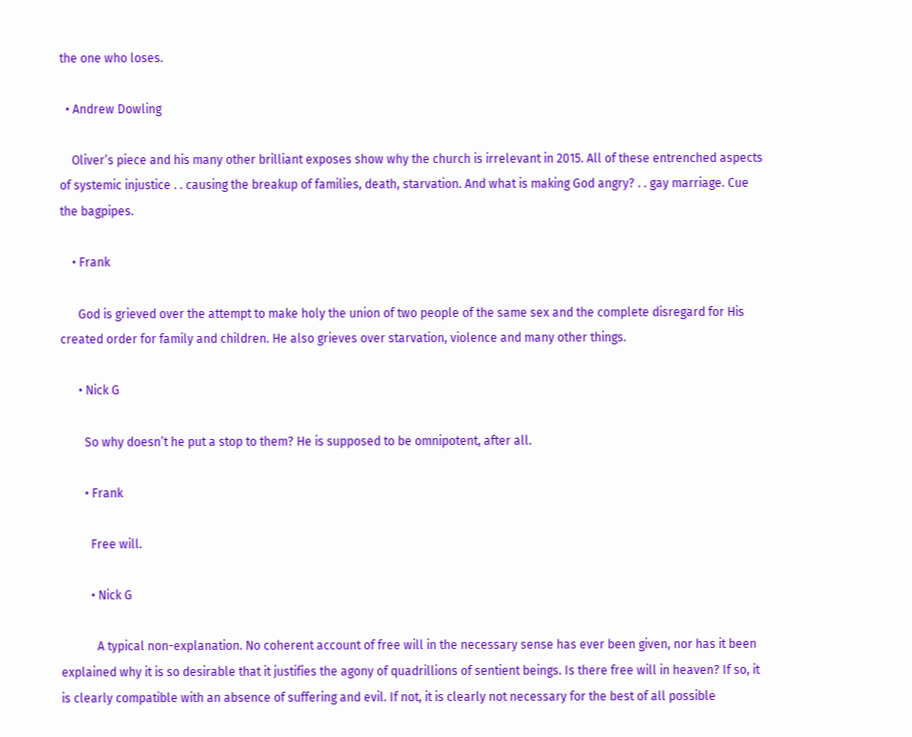the one who loses.

  • Andrew Dowling

    Oliver’s piece and his many other brilliant exposes show why the church is irrelevant in 2015. All of these entrenched aspects of systemic injustice . . causing the breakup of families, death, starvation. And what is making God angry? . . gay marriage. Cue the bagpipes.

    • Frank

      God is grieved over the attempt to make holy the union of two people of the same sex and the complete disregard for His created order for family and children. He also grieves over starvation, violence and many other things.

      • Nick G

        So why doesn’t he put a stop to them? He is supposed to be omnipotent, after all.

        • Frank

          Free will.

          • Nick G

            A typical non-explanation. No coherent account of free will in the necessary sense has ever been given, nor has it been explained why it is so desirable that it justifies the agony of quadrillions of sentient beings. Is there free will in heaven? If so, it is clearly compatible with an absence of suffering and evil. If not, it is clearly not necessary for the best of all possible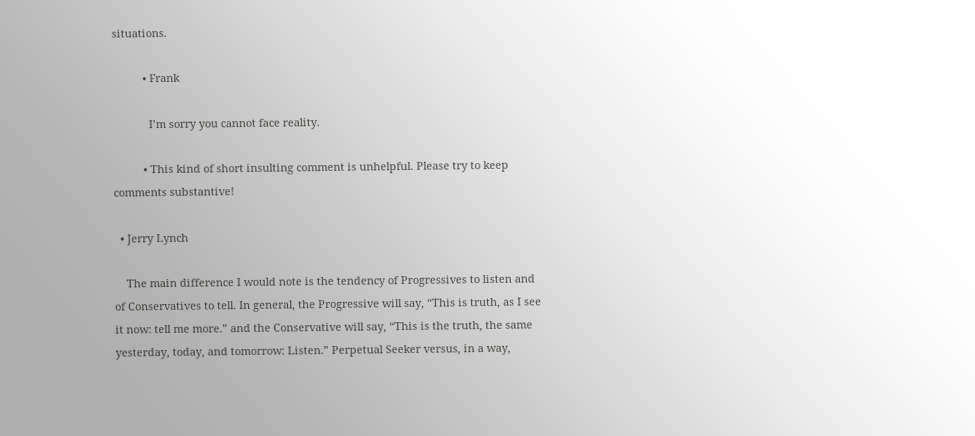situations.

          • Frank

            I’m sorry you cannot face reality.

          • This kind of short insulting comment is unhelpful. Please try to keep comments substantive!

  • Jerry Lynch

    The main difference I would note is the tendency of Progressives to listen and of Conservatives to tell. In general, the Progressive will say, “This is truth, as I see it now: tell me more.” and the Conservative will say, “This is the truth, the same yesterday, today, and tomorrow: Listen.” Perpetual Seeker versus, in a way,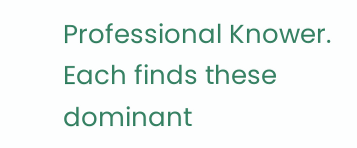Professional Knower. Each finds these dominant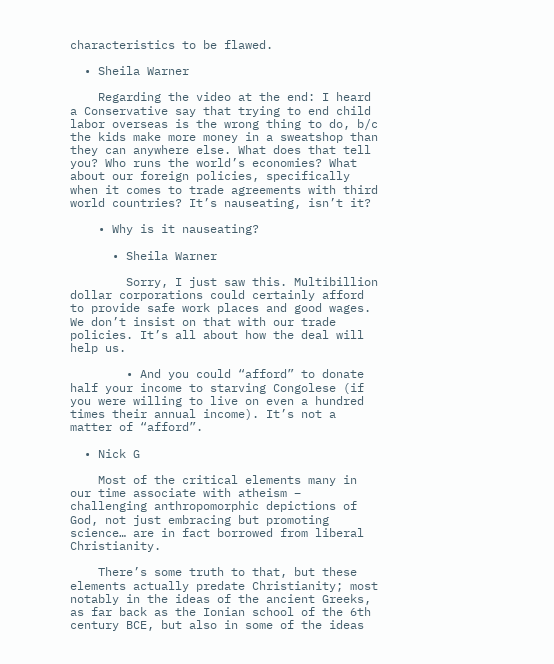characteristics to be flawed.

  • Sheila Warner

    Regarding the video at the end: I heard a Conservative say that trying to end child labor overseas is the wrong thing to do, b/c the kids make more money in a sweatshop than they can anywhere else. What does that tell you? Who runs the world’s economies? What about our foreign policies, specifically when it comes to trade agreements with third world countries? It’s nauseating, isn’t it?

    • Why is it nauseating?

      • Sheila Warner

        Sorry, I just saw this. Multibillion dollar corporations could certainly afford to provide safe work places and good wages. We don’t insist on that with our trade policies. It’s all about how the deal will help us.

        • And you could “afford” to donate half your income to starving Congolese (if you were willing to live on even a hundred times their annual income). It’s not a matter of “afford”.

  • Nick G

    Most of the critical elements many in our time associate with atheism – challenging anthropomorphic depictions of God, not just embracing but promoting science… are in fact borrowed from liberal Christianity.

    There’s some truth to that, but these elements actually predate Christianity; most notably in the ideas of the ancient Greeks, as far back as the Ionian school of the 6th century BCE, but also in some of the ideas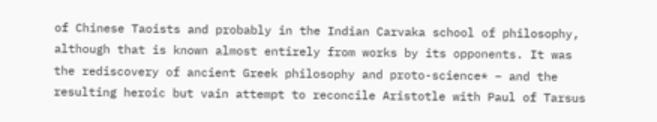of Chinese Taoists and probably in the Indian Carvaka school of philosophy, although that is known almost entirely from works by its opponents. It was the rediscovery of ancient Greek philosophy and proto-science* – and the resulting heroic but vain attempt to reconcile Aristotle with Paul of Tarsus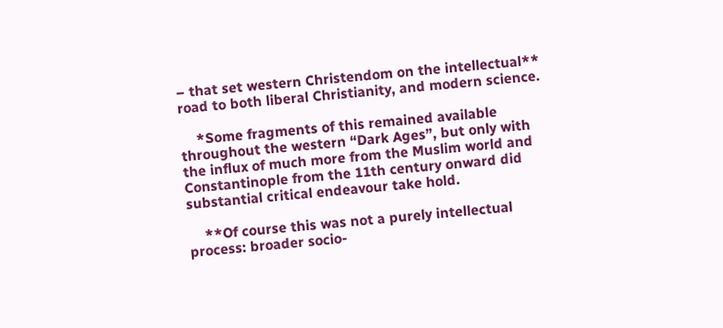– that set western Christendom on the intellectual** road to both liberal Christianity, and modern science.

    *Some fragments of this remained available throughout the western “Dark Ages”, but only with the influx of much more from the Muslim world and Constantinople from the 11th century onward did substantial critical endeavour take hold.

    **Of course this was not a purely intellectual process: broader socio-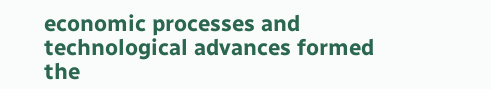economic processes and technological advances formed the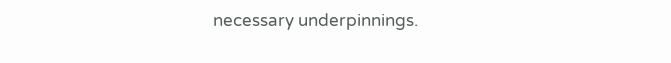necessary underpinnings.